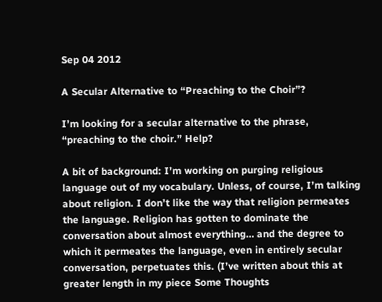Sep 04 2012

A Secular Alternative to “Preaching to the Choir”?

I’m looking for a secular alternative to the phrase, “preaching to the choir.” Help?

A bit of background: I’m working on purging religious language out of my vocabulary. Unless, of course, I’m talking about religion. I don’t like the way that religion permeates the language. Religion has gotten to dominate the conversation about almost everything… and the degree to which it permeates the language, even in entirely secular conversation, perpetuates this. (I’ve written about this at greater length in my piece Some Thoughts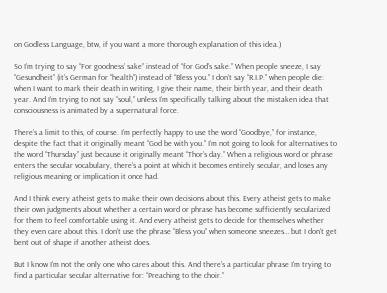on Godless Language, btw, if you want a more thorough explanation of this idea.)

So I’m trying to say “For goodness’ sake” instead of “for God’s sake.” When people sneeze, I say “Gesundheit” (it’s German for “health”) instead of “Bless you.” I don’t say “R.I.P.” when people die: when I want to mark their death in writing, I give their name, their birth year, and their death year. And I’m trying to not say “soul,” unless I’m specifically talking about the mistaken idea that consciousness is animated by a supernatural force.

There’s a limit to this, of course. I’m perfectly happy to use the word “Goodbye,” for instance, despite the fact that it originally meant “God be with you.” I’m not going to look for alternatives to the word “Thursday” just because it originally meant “Thor’s day.” When a religious word or phrase enters the secular vocabulary, there’s a point at which it becomes entirely secular, and loses any religious meaning or implication it once had.

And I think every atheist gets to make their own decisions about this. Every atheist gets to make their own judgments about whether a certain word or phrase has become sufficiently secularized for them to feel comfortable using it. And every atheist gets to decide for themselves whether they even care about this. I don’t use the phrase “Bless you” when someone sneezes… but I don’t get bent out of shape if another atheist does.

But I know I’m not the only one who cares about this. And there’s a particular phrase I’m trying to find a particular secular alternative for: “Preaching to the choir.”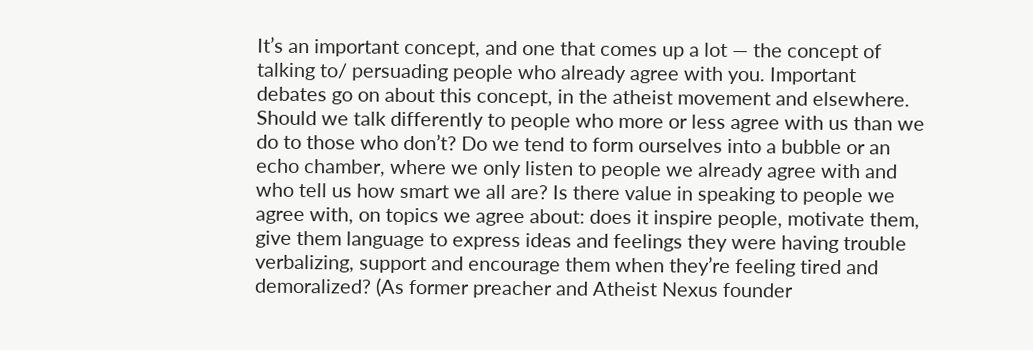It’s an important concept, and one that comes up a lot — the concept of talking to/ persuading people who already agree with you. Important debates go on about this concept, in the atheist movement and elsewhere. Should we talk differently to people who more or less agree with us than we do to those who don’t? Do we tend to form ourselves into a bubble or an echo chamber, where we only listen to people we already agree with and who tell us how smart we all are? Is there value in speaking to people we agree with, on topics we agree about: does it inspire people, motivate them, give them language to express ideas and feelings they were having trouble verbalizing, support and encourage them when they’re feeling tired and demoralized? (As former preacher and Atheist Nexus founder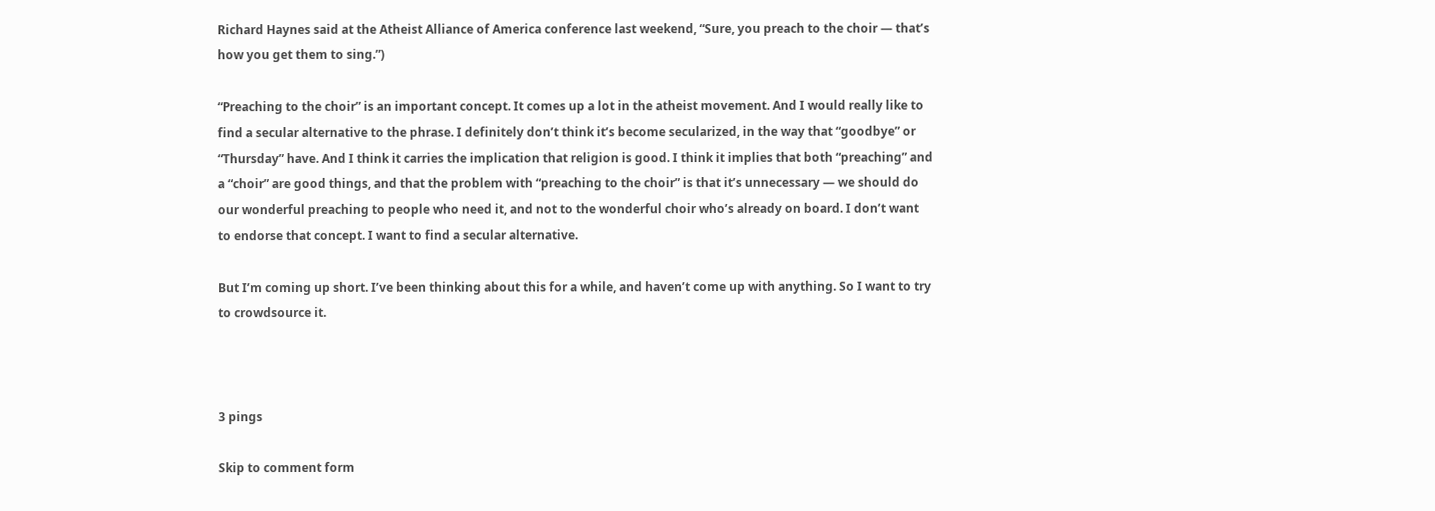Richard Haynes said at the Atheist Alliance of America conference last weekend, “Sure, you preach to the choir — that’s how you get them to sing.”)

“Preaching to the choir” is an important concept. It comes up a lot in the atheist movement. And I would really like to find a secular alternative to the phrase. I definitely don’t think it’s become secularized, in the way that “goodbye” or “Thursday” have. And I think it carries the implication that religion is good. I think it implies that both “preaching” and a “choir” are good things, and that the problem with “preaching to the choir” is that it’s unnecessary — we should do our wonderful preaching to people who need it, and not to the wonderful choir who’s already on board. I don’t want to endorse that concept. I want to find a secular alternative.

But I’m coming up short. I’ve been thinking about this for a while, and haven’t come up with anything. So I want to try to crowdsource it.



3 pings

Skip to comment form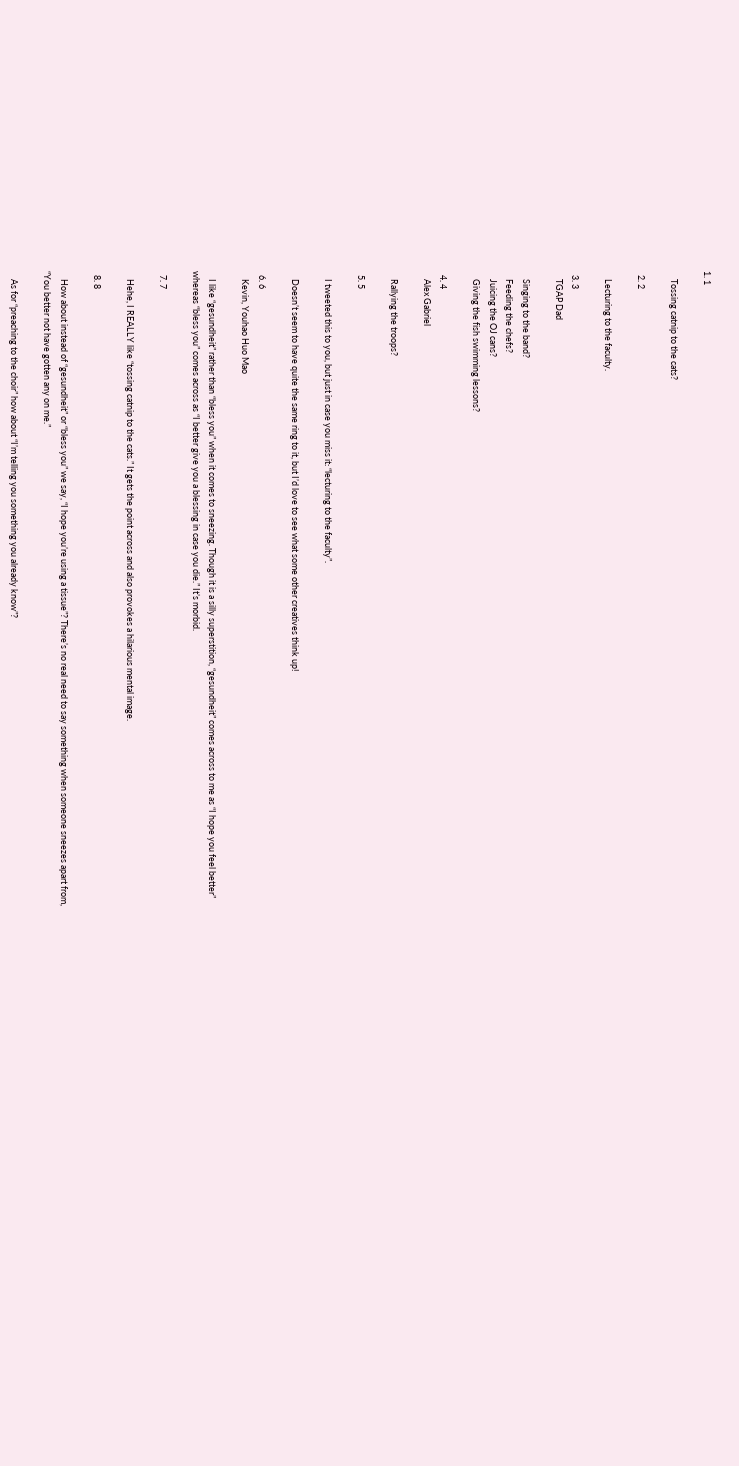1. 1

    Tossing catnip to the cats?

  2. 2

    Lecturing to the faculty.

  3. 3
    TGAP Dad

    Singing to the band?
    Feeding the chefs?
    Juicing the OJ cans?
    Giving the fish swimming lessons?

  4. 4
    Alex Gabriel

    Rallying the troops?

  5. 5

    I tweeted this to you, but just in case you miss it: “lecturing to the faculty”.

    Doesn’t seem to have quite the same ring to it, but I’d love to see what some other creatives think up!

  6. 6
    Kevin, Youhao Huo Mao

    I like “gesundheit” rather than “bless you” when it comes to sneezing. Though it is a silly superstition, “gesundheit” comes across to me as “I hope you feel better” whereas “bless you” comes across as “I better give you a blessing in case you die.” It’s morbid.

  7. 7

    Hehe, I REALLY like “tossing catnip to the cats.” It gets the point across and also provokes a hilarious mental image.

  8. 8

    How about instead of “gesundheit” or “bless you” we say, “I hope you’re using a tissue”? There’s no real need to say something when someone sneezes apart from, “You better not have gotten any on me.”

    As for “preaching to the choir” how about “I’m telling you something you already know”?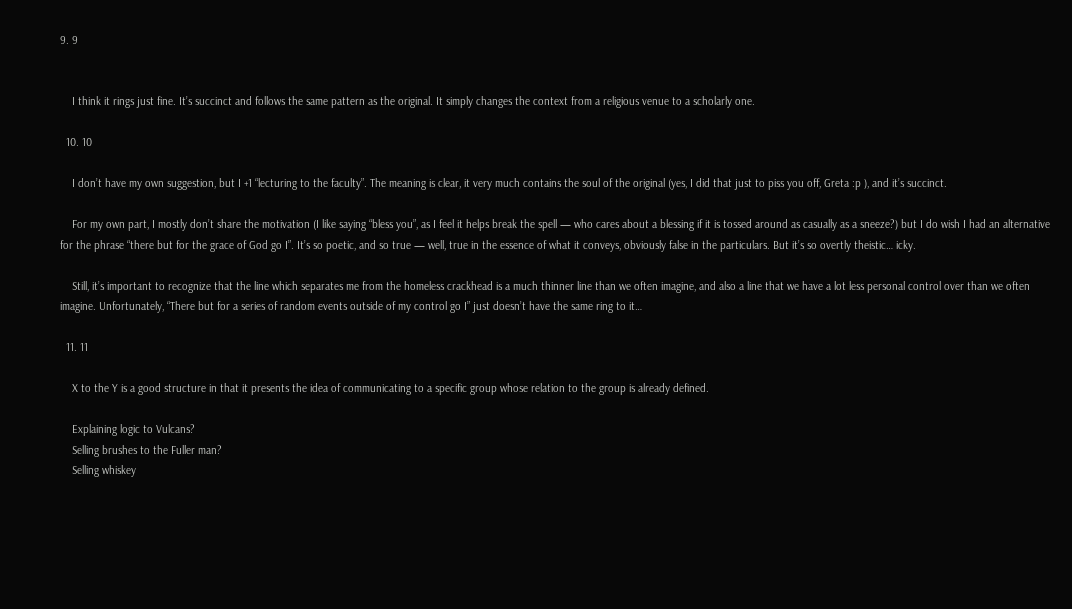9. 9


    I think it rings just fine. It’s succinct and follows the same pattern as the original. It simply changes the context from a religious venue to a scholarly one.

  10. 10

    I don’t have my own suggestion, but I +1 “lecturing to the faculty”. The meaning is clear, it very much contains the soul of the original (yes, I did that just to piss you off, Greta :p ), and it’s succinct.

    For my own part, I mostly don’t share the motivation (I like saying “bless you”, as I feel it helps break the spell — who cares about a blessing if it is tossed around as casually as a sneeze?) but I do wish I had an alternative for the phrase “there but for the grace of God go I”. It’s so poetic, and so true — well, true in the essence of what it conveys, obviously false in the particulars. But it’s so overtly theistic… icky.

    Still, it’s important to recognize that the line which separates me from the homeless crackhead is a much thinner line than we often imagine, and also a line that we have a lot less personal control over than we often imagine. Unfortunately, “There but for a series of random events outside of my control go I” just doesn’t have the same ring to it…

  11. 11

    X to the Y is a good structure in that it presents the idea of communicating to a specific group whose relation to the group is already defined.

    Explaining logic to Vulcans?
    Selling brushes to the Fuller man?
    Selling whiskey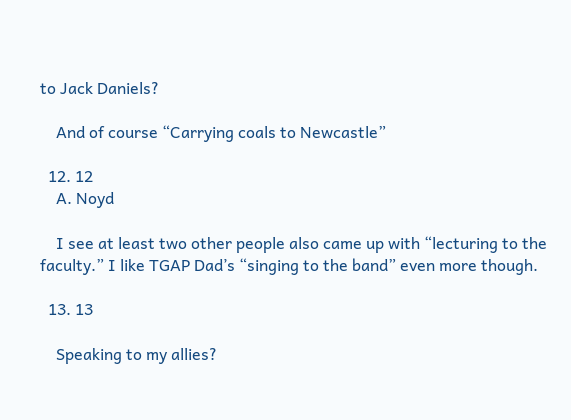to Jack Daniels?

    And of course “Carrying coals to Newcastle”

  12. 12
    A. Noyd

    I see at least two other people also came up with “lecturing to the faculty.” I like TGAP Dad’s “singing to the band” even more though.

  13. 13

    Speaking to my allies?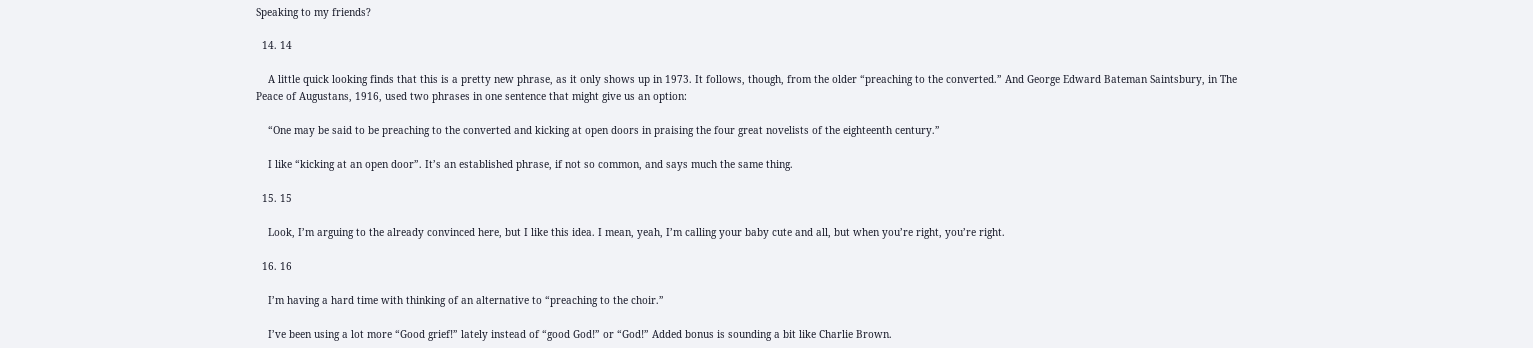Speaking to my friends?

  14. 14

    A little quick looking finds that this is a pretty new phrase, as it only shows up in 1973. It follows, though, from the older “preaching to the converted.” And George Edward Bateman Saintsbury, in The Peace of Augustans, 1916, used two phrases in one sentence that might give us an option:

    “One may be said to be preaching to the converted and kicking at open doors in praising the four great novelists of the eighteenth century.”

    I like “kicking at an open door”. It’s an established phrase, if not so common, and says much the same thing.

  15. 15

    Look, I’m arguing to the already convinced here, but I like this idea. I mean, yeah, I’m calling your baby cute and all, but when you’re right, you’re right.

  16. 16

    I’m having a hard time with thinking of an alternative to “preaching to the choir.”

    I’ve been using a lot more “Good grief!” lately instead of “good God!” or “God!” Added bonus is sounding a bit like Charlie Brown.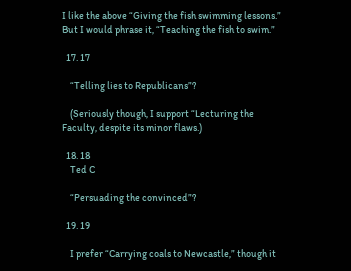I like the above “Giving the fish swimming lessons.” But I would phrase it, “Teaching the fish to swim.”

  17. 17

    “Telling lies to Republicans”?

    (Seriously though, I support “Lecturing the Faculty, despite its minor flaws.)

  18. 18
    Ted C

    “Persuading the convinced”?

  19. 19

    I prefer “Carrying coals to Newcastle,” though it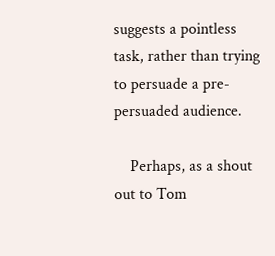suggests a pointless task, rather than trying to persuade a pre-persuaded audience.

    Perhaps, as a shout out to Tom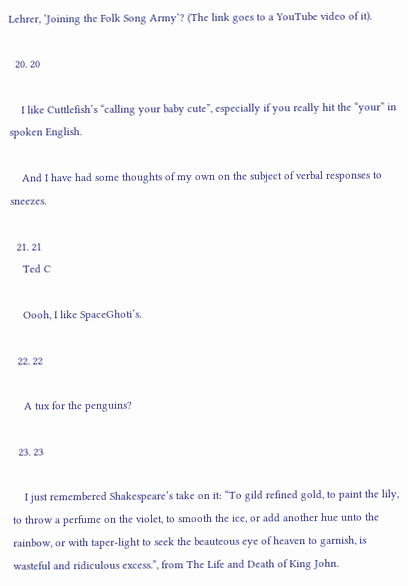Lehrer, ‘Joining the Folk Song Army‘? (The link goes to a YouTube video of it).

  20. 20

    I like Cuttlefish’s “calling your baby cute”, especially if you really hit the “your” in spoken English.

    And I have had some thoughts of my own on the subject of verbal responses to sneezes.

  21. 21
    Ted C

    Oooh, I like SpaceGhoti’s.

  22. 22

    A tux for the penguins?

  23. 23

    I just remembered Shakespeare’s take on it: “To gild refined gold, to paint the lily, to throw a perfume on the violet, to smooth the ice, or add another hue unto the rainbow, or with taper-light to seek the beauteous eye of heaven to garnish, is wasteful and ridiculous excess.”, from The Life and Death of King John.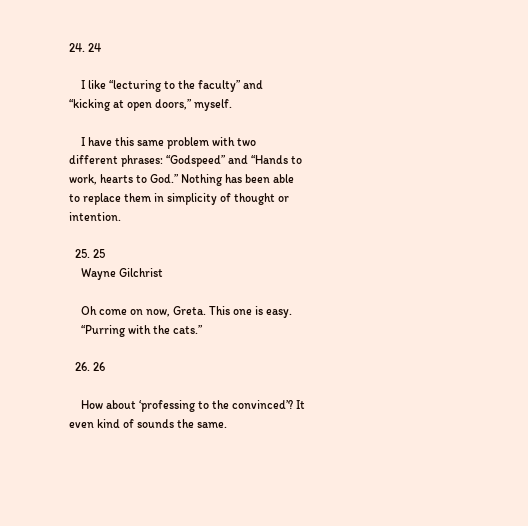24. 24

    I like “lecturing to the faculty” and “kicking at open doors,” myself.

    I have this same problem with two different phrases: “Godspeed” and “Hands to work, hearts to God.” Nothing has been able to replace them in simplicity of thought or intention.

  25. 25
    Wayne Gilchrist

    Oh come on now, Greta. This one is easy.
    “Purring with the cats.”

  26. 26

    How about ‘professing to the convinced’? It even kind of sounds the same.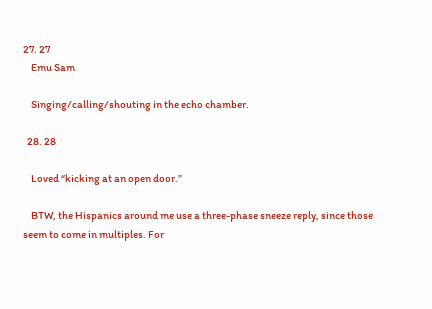27. 27
    Emu Sam

    Singing/calling/shouting in the echo chamber.

  28. 28

    Loved “kicking at an open door.”

    BTW, the Hispanics around me use a three-phase sneeze reply, since those seem to come in multiples. For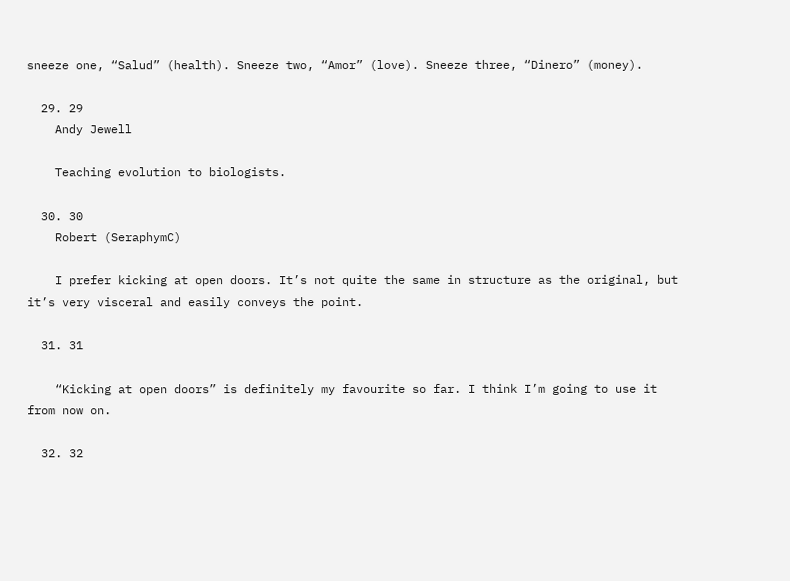sneeze one, “Salud” (health). Sneeze two, “Amor” (love). Sneeze three, “Dinero” (money).

  29. 29
    Andy Jewell

    Teaching evolution to biologists.

  30. 30
    Robert (SeraphymC)

    I prefer kicking at open doors. It’s not quite the same in structure as the original, but it’s very visceral and easily conveys the point.

  31. 31

    “Kicking at open doors” is definitely my favourite so far. I think I’m going to use it from now on.

  32. 32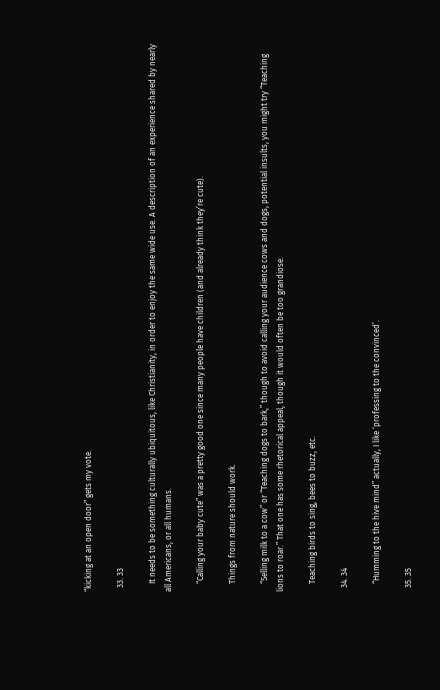“kicking at an open door” gets my vote.

  33. 33

    It needs to be something culturally ubiquitous, like Christianity, in order to enjoy the same wide use. A description of an experience shared by nearly all Americans, or all humans.

    “Calling your baby cute” was a pretty good one since many people have children (and already think they’re cute).

    Things from nature should work.

    “Selling milk to a cow” or “Teaching dogs to bark,” though to avoid calling your audience cows and dogs, potential insults, you might try “Teaching lions to roar.” That one has some rhetorical appeal, though it would often be too grandiose.

    Teaching birds to sing, bees to buzz, etc.

  34. 34

    “Humming to the hive mind” actually, I like ‘professing to the convinced’.

  35. 35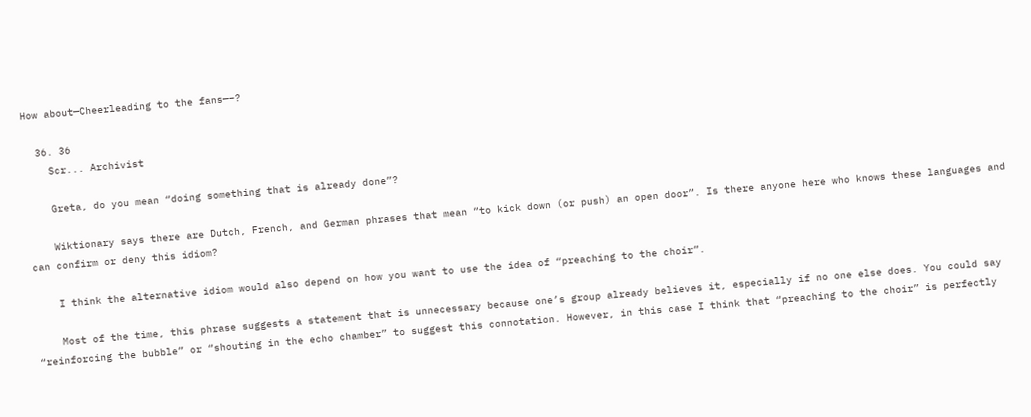How about—Cheerleading to the fans—–?

  36. 36
    Scr... Archivist

    Greta, do you mean “doing something that is already done”?

    Wiktionary says there are Dutch, French, and German phrases that mean “to kick down (or push) an open door”. Is there anyone here who knows these languages and can confirm or deny this idiom?

    I think the alternative idiom would also depend on how you want to use the idea of “preaching to the choir”.

    Most of the time, this phrase suggests a statement that is unnecessary because one’s group already believes it, especially if no one else does. You could say “reinforcing the bubble” or “shouting in the echo chamber” to suggest this connotation. However, in this case I think that “preaching to the choir” is perfectly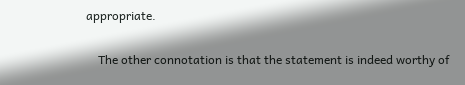appropriate.

    The other connotation is that the statement is indeed worthy of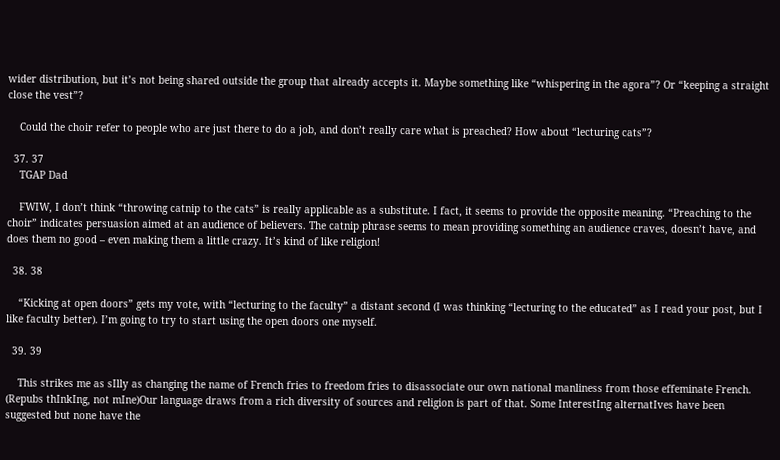wider distribution, but it’s not being shared outside the group that already accepts it. Maybe something like “whispering in the agora”? Or “keeping a straight close the vest”?

    Could the choir refer to people who are just there to do a job, and don’t really care what is preached? How about “lecturing cats”?

  37. 37
    TGAP Dad

    FWIW, I don’t think “throwing catnip to the cats” is really applicable as a substitute. I fact, it seems to provide the opposite meaning. “Preaching to the choir” indicates persuasion aimed at an audience of believers. The catnip phrase seems to mean providing something an audience craves, doesn’t have, and does them no good – even making them a little crazy. It’s kind of like religion!

  38. 38

    “Kicking at open doors” gets my vote, with “lecturing to the faculty” a distant second (I was thinking “lecturing to the educated” as I read your post, but I like faculty better). I’m going to try to start using the open doors one myself.

  39. 39

    This strikes me as sIlly as changing the name of French fries to freedom fries to disassociate our own national manliness from those effeminate French. (Repubs thInkIng, not mIne)Our language draws from a rich diversity of sources and religion is part of that. Some InterestIng alternatIves have been suggested but none have the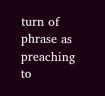turn of phrase as preaching to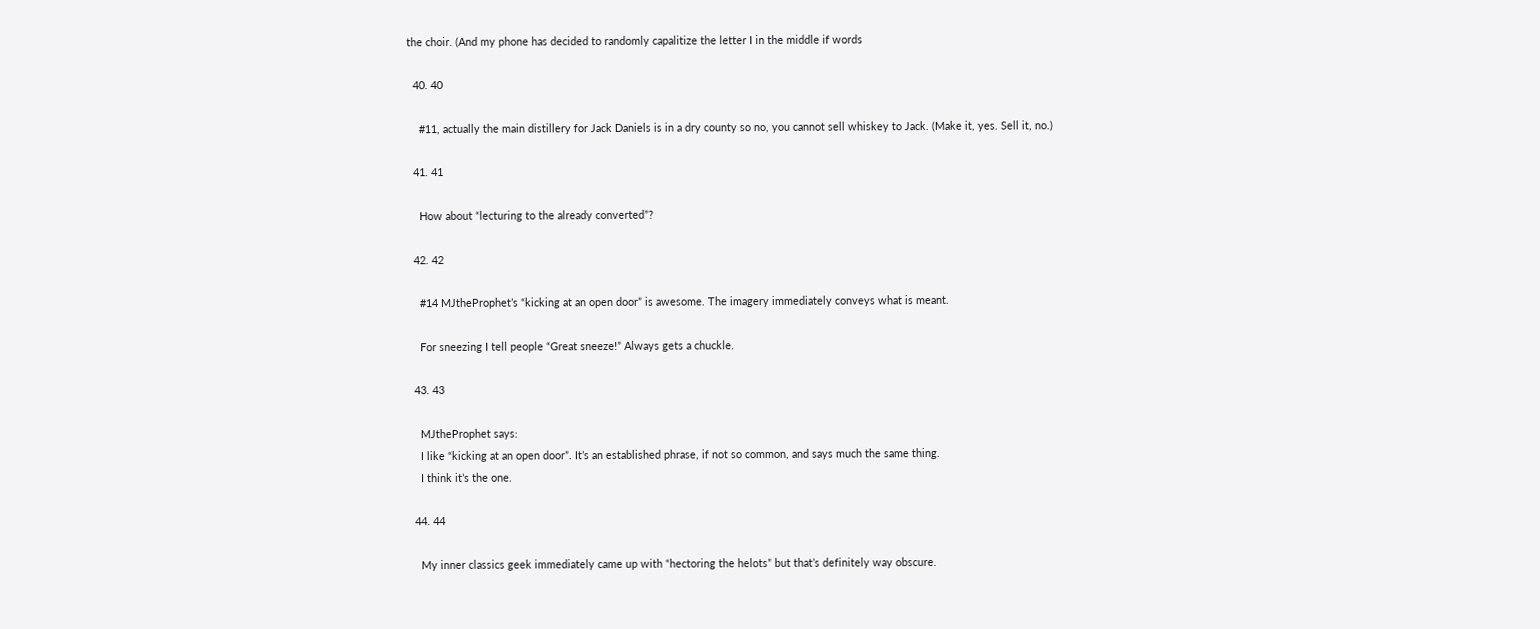the choir. (And my phone has decided to randomly capalitize the letter I in the middle if words

  40. 40

    #11, actually the main distillery for Jack Daniels is in a dry county so no, you cannot sell whiskey to Jack. (Make it, yes. Sell it, no.)

  41. 41

    How about “lecturing to the already converted”?

  42. 42

    #14 MJtheProphet’s “kicking at an open door” is awesome. The imagery immediately conveys what is meant.

    For sneezing I tell people “Great sneeze!” Always gets a chuckle.

  43. 43

    MJtheProphet says:
    I like “kicking at an open door”. It’s an established phrase, if not so common, and says much the same thing.
    I think it’s the one.

  44. 44

    My inner classics geek immediately came up with “hectoring the helots” but that’s definitely way obscure.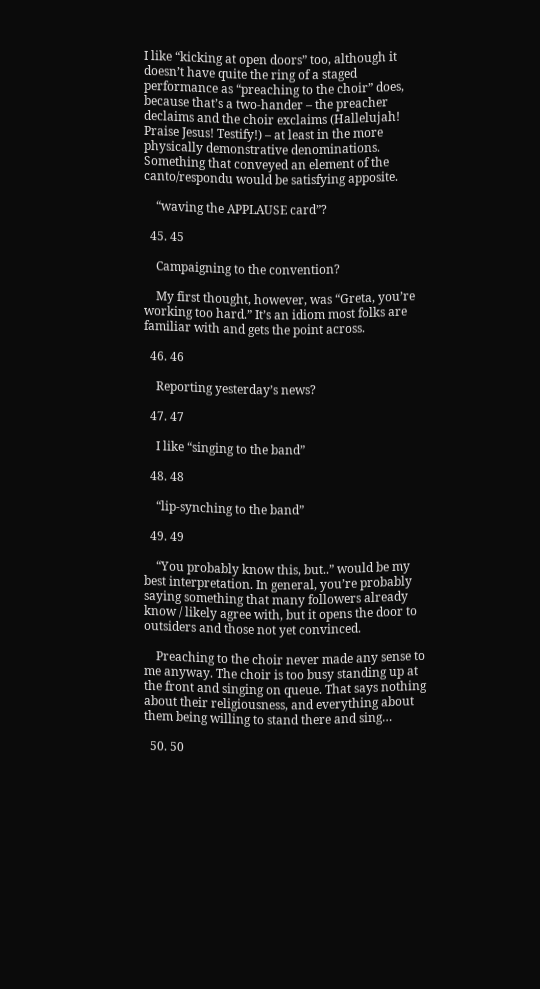I like “kicking at open doors” too, although it doesn’t have quite the ring of a staged performance as “preaching to the choir” does, because that’s a two-hander – the preacher declaims and the choir exclaims (Hallelujah! Praise Jesus! Testify!) – at least in the more physically demonstrative denominations. Something that conveyed an element of the canto/respondu would be satisfying apposite.

    “waving the APPLAUSE card”?

  45. 45

    Campaigning to the convention?

    My first thought, however, was “Greta, you’re working too hard.” It’s an idiom most folks are familiar with and gets the point across.

  46. 46

    Reporting yesterday’s news?

  47. 47

    I like “singing to the band”

  48. 48

    “lip-synching to the band”

  49. 49

    “You probably know this, but..” would be my best interpretation. In general, you’re probably saying something that many followers already know / likely agree with, but it opens the door to outsiders and those not yet convinced.

    Preaching to the choir never made any sense to me anyway. The choir is too busy standing up at the front and singing on queue. That says nothing about their religiousness, and everything about them being willing to stand there and sing…

  50. 50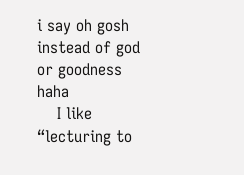i say oh gosh instead of god or goodness haha
    I like “lecturing to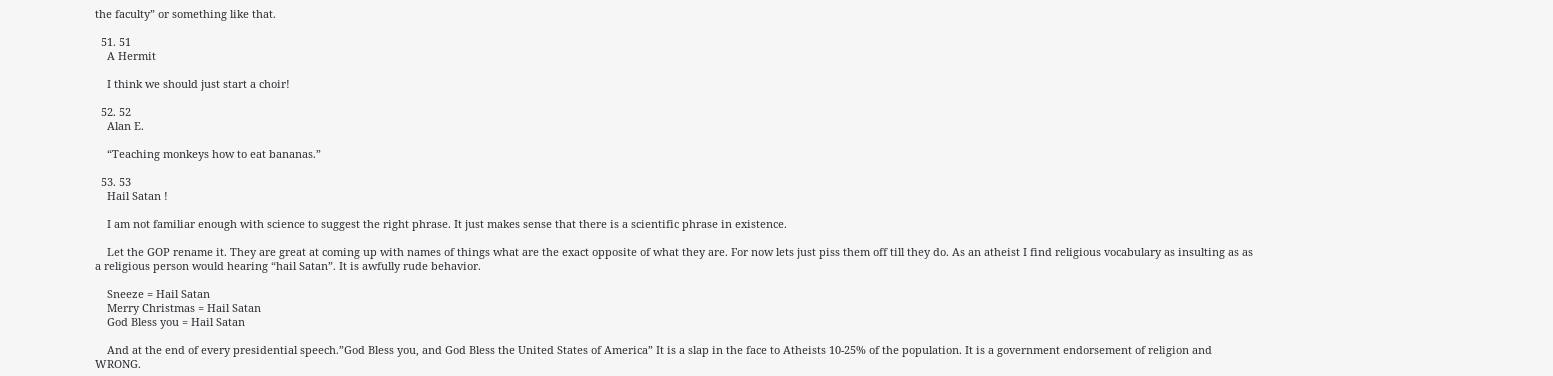the faculty” or something like that.

  51. 51
    A Hermit

    I think we should just start a choir!

  52. 52
    Alan E.

    “Teaching monkeys how to eat bananas.”

  53. 53
    Hail Satan !

    I am not familiar enough with science to suggest the right phrase. It just makes sense that there is a scientific phrase in existence.

    Let the GOP rename it. They are great at coming up with names of things what are the exact opposite of what they are. For now lets just piss them off till they do. As an atheist I find religious vocabulary as insulting as as a religious person would hearing “hail Satan”. It is awfully rude behavior.

    Sneeze = Hail Satan
    Merry Christmas = Hail Satan
    God Bless you = Hail Satan

    And at the end of every presidential speech.”God Bless you, and God Bless the United States of America” It is a slap in the face to Atheists 10-25% of the population. It is a government endorsement of religion and WRONG.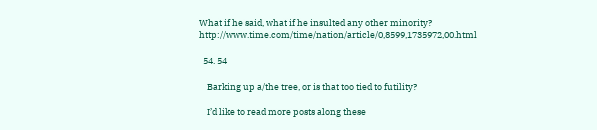What if he said, what if he insulted any other minority? http://www.time.com/time/nation/article/0,8599,1735972,00.html

  54. 54

    Barking up a/the tree, or is that too tied to futility?

    I’d like to read more posts along these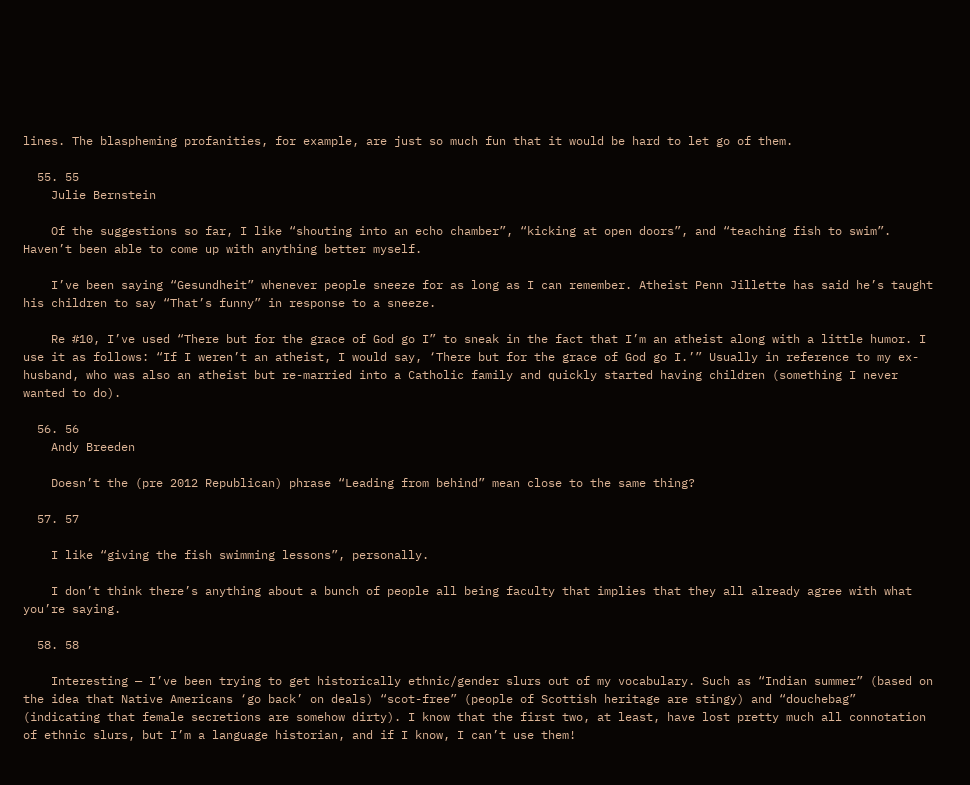lines. The blaspheming profanities, for example, are just so much fun that it would be hard to let go of them.

  55. 55
    Julie Bernstein

    Of the suggestions so far, I like “shouting into an echo chamber”, “kicking at open doors”, and “teaching fish to swim”. Haven’t been able to come up with anything better myself.

    I’ve been saying “Gesundheit” whenever people sneeze for as long as I can remember. Atheist Penn Jillette has said he’s taught his children to say “That’s funny” in response to a sneeze.

    Re #10, I’ve used “There but for the grace of God go I” to sneak in the fact that I’m an atheist along with a little humor. I use it as follows: “If I weren’t an atheist, I would say, ‘There but for the grace of God go I.’” Usually in reference to my ex-husband, who was also an atheist but re-married into a Catholic family and quickly started having children (something I never wanted to do).

  56. 56
    Andy Breeden

    Doesn’t the (pre 2012 Republican) phrase “Leading from behind” mean close to the same thing?

  57. 57

    I like “giving the fish swimming lessons”, personally.

    I don’t think there’s anything about a bunch of people all being faculty that implies that they all already agree with what you’re saying.

  58. 58

    Interesting — I’ve been trying to get historically ethnic/gender slurs out of my vocabulary. Such as “Indian summer” (based on the idea that Native Americans ‘go back’ on deals) “scot-free” (people of Scottish heritage are stingy) and “douchebag” (indicating that female secretions are somehow dirty). I know that the first two, at least, have lost pretty much all connotation of ethnic slurs, but I’m a language historian, and if I know, I can’t use them!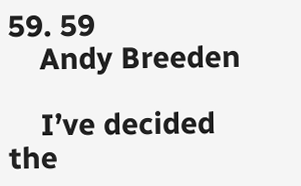59. 59
    Andy Breeden

    I’ve decided the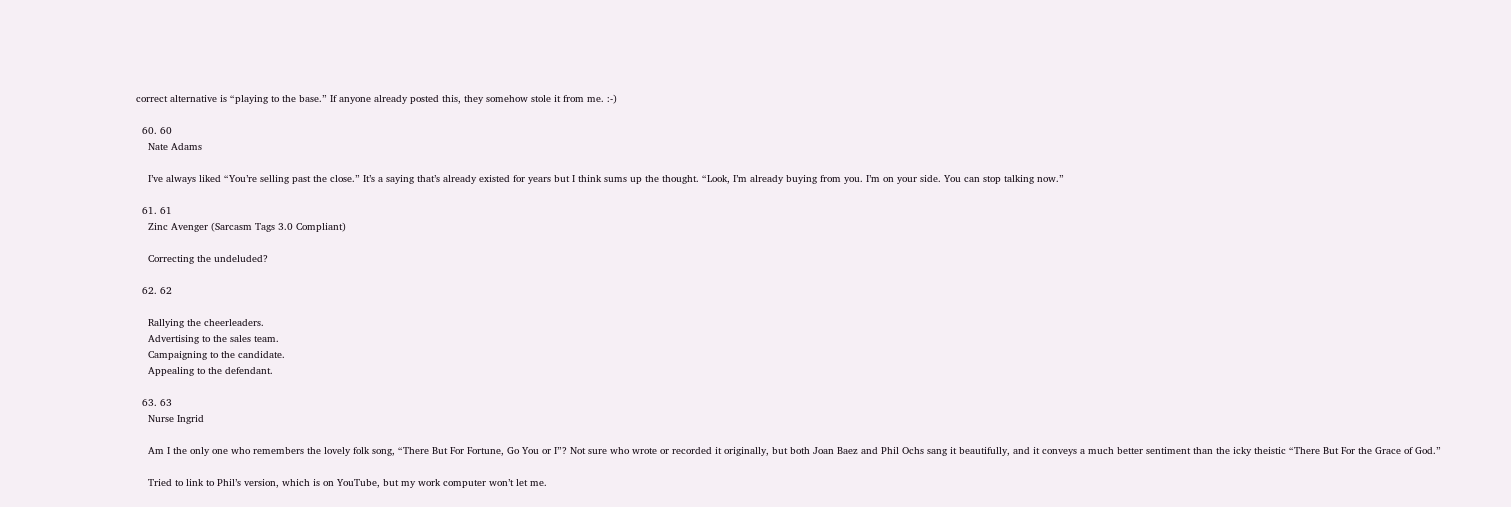correct alternative is “playing to the base.” If anyone already posted this, they somehow stole it from me. :-)

  60. 60
    Nate Adams

    I’ve always liked “You’re selling past the close.” It’s a saying that’s already existed for years but I think sums up the thought. “Look, I’m already buying from you. I’m on your side. You can stop talking now.”

  61. 61
    Zinc Avenger (Sarcasm Tags 3.0 Compliant)

    Correcting the undeluded?

  62. 62

    Rallying the cheerleaders.
    Advertising to the sales team.
    Campaigning to the candidate.
    Appealing to the defendant.

  63. 63
    Nurse Ingrid

    Am I the only one who remembers the lovely folk song, “There But For Fortune, Go You or I”? Not sure who wrote or recorded it originally, but both Joan Baez and Phil Ochs sang it beautifully, and it conveys a much better sentiment than the icky theistic “There But For the Grace of God.”

    Tried to link to Phil’s version, which is on YouTube, but my work computer won’t let me.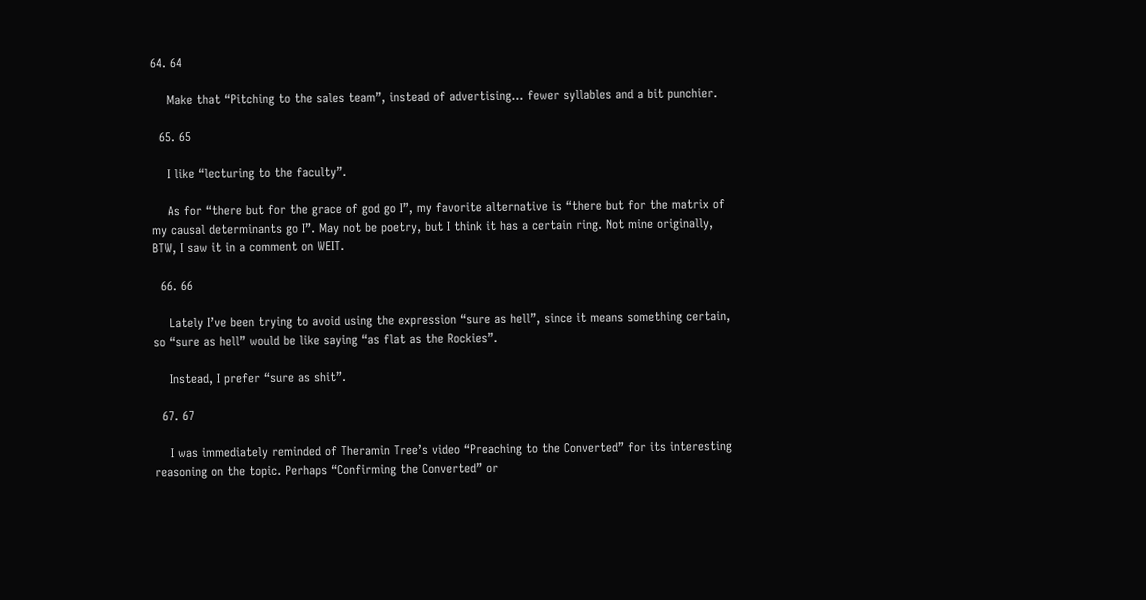64. 64

    Make that “Pitching to the sales team”, instead of advertising… fewer syllables and a bit punchier.

  65. 65

    I like “lecturing to the faculty”.

    As for “there but for the grace of god go I”, my favorite alternative is “there but for the matrix of my causal determinants go I”. May not be poetry, but I think it has a certain ring. Not mine originally, BTW, I saw it in a comment on WEIT.

  66. 66

    Lately I’ve been trying to avoid using the expression “sure as hell”, since it means something certain, so “sure as hell” would be like saying “as flat as the Rockies”.

    Instead, I prefer “sure as shit”.

  67. 67

    I was immediately reminded of Theramin Tree’s video “Preaching to the Converted” for its interesting reasoning on the topic. Perhaps “Confirming the Converted” or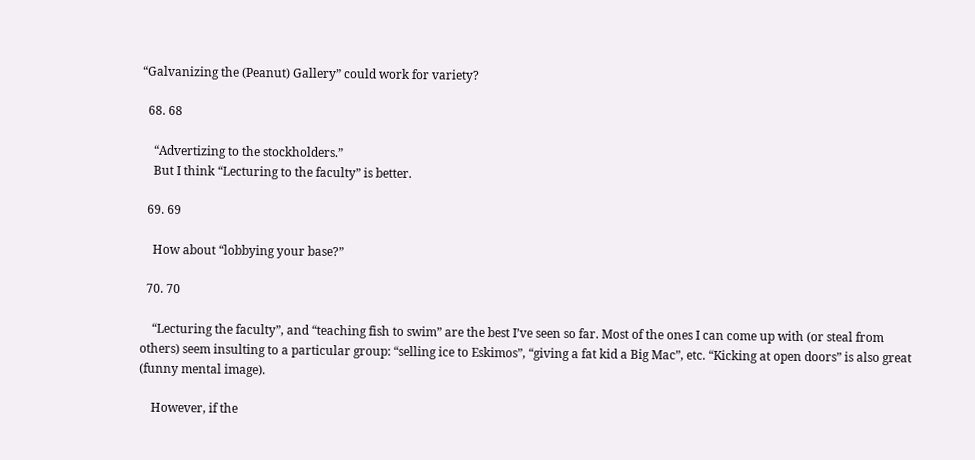“Galvanizing the (Peanut) Gallery” could work for variety?

  68. 68

    “Advertizing to the stockholders.”
    But I think “Lecturing to the faculty” is better.

  69. 69

    How about “lobbying your base?”

  70. 70

    “Lecturing the faculty”, and “teaching fish to swim” are the best I’ve seen so far. Most of the ones I can come up with (or steal from others) seem insulting to a particular group: “selling ice to Eskimos”, “giving a fat kid a Big Mac”, etc. “Kicking at open doors” is also great (funny mental image).

    However, if the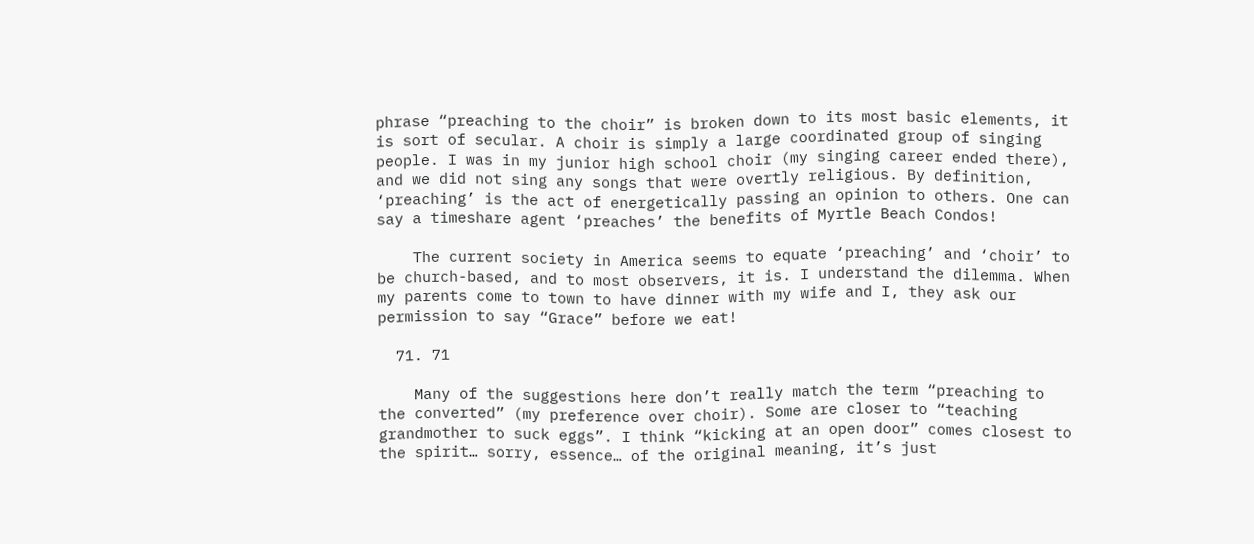phrase “preaching to the choir” is broken down to its most basic elements, it is sort of secular. A choir is simply a large coordinated group of singing people. I was in my junior high school choir (my singing career ended there), and we did not sing any songs that were overtly religious. By definition, ‘preaching’ is the act of energetically passing an opinion to others. One can say a timeshare agent ‘preaches’ the benefits of Myrtle Beach Condos!

    The current society in America seems to equate ‘preaching’ and ‘choir’ to be church-based, and to most observers, it is. I understand the dilemma. When my parents come to town to have dinner with my wife and I, they ask our permission to say “Grace” before we eat!

  71. 71

    Many of the suggestions here don’t really match the term “preaching to the converted” (my preference over choir). Some are closer to “teaching grandmother to suck eggs”. I think “kicking at an open door” comes closest to the spirit… sorry, essence… of the original meaning, it’s just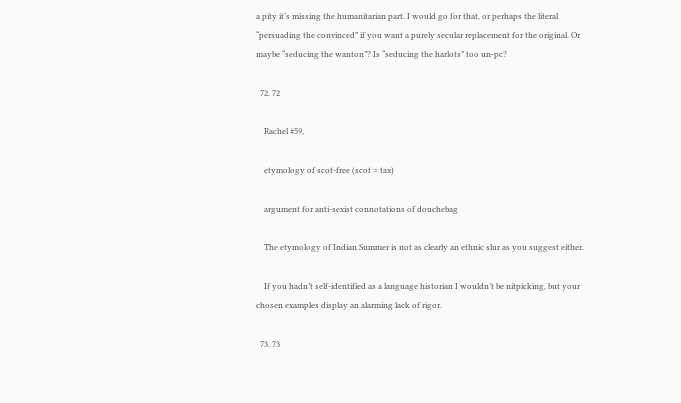a pity it’s missing the humanitarian part. I would go for that, or perhaps the literal “persuading the convinced” if you want a purely secular replacement for the original. Or maybe “seducing the wanton”? Is “seducing the harlots” too un-pc?

  72. 72

    Rachel #59,

    etymology of scot-free (scot = tax)

    argument for anti-sexist connotations of douchebag

    The etymology of Indian Summer is not as clearly an ethnic slur as you suggest either.

    If you hadn’t self-identified as a language historian I wouldn’t be nitpicking, but your chosen examples display an alarming lack of rigor.

  73. 73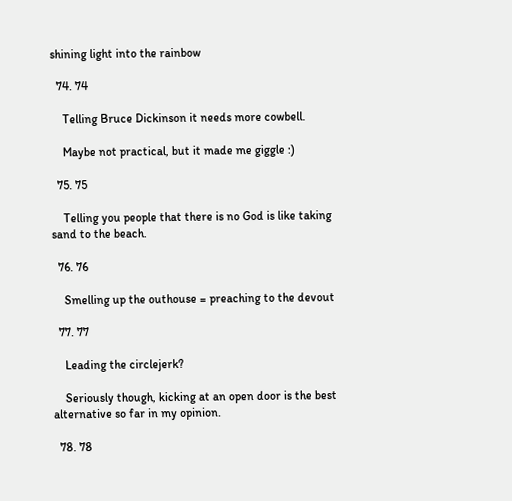shining light into the rainbow

  74. 74

    Telling Bruce Dickinson it needs more cowbell.

    Maybe not practical, but it made me giggle :)

  75. 75

    Telling you people that there is no God is like taking sand to the beach.

  76. 76

    Smelling up the outhouse = preaching to the devout

  77. 77

    Leading the circlejerk?

    Seriously though, kicking at an open door is the best alternative so far in my opinion.

  78. 78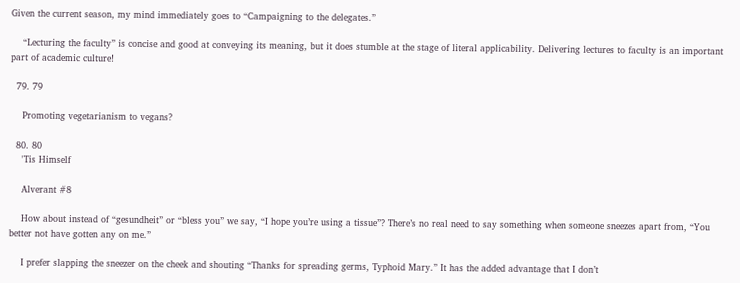Given the current season, my mind immediately goes to “Campaigning to the delegates.”

    “Lecturing the faculty” is concise and good at conveying its meaning, but it does stumble at the stage of literal applicability. Delivering lectures to faculty is an important part of academic culture!

  79. 79

    Promoting vegetarianism to vegans?

  80. 80
    'Tis Himself

    Alverant #8

    How about instead of “gesundheit” or “bless you” we say, “I hope you’re using a tissue”? There’s no real need to say something when someone sneezes apart from, “You better not have gotten any on me.”

    I prefer slapping the sneezer on the cheek and shouting “Thanks for spreading germs, Typhoid Mary.” It has the added advantage that I don’t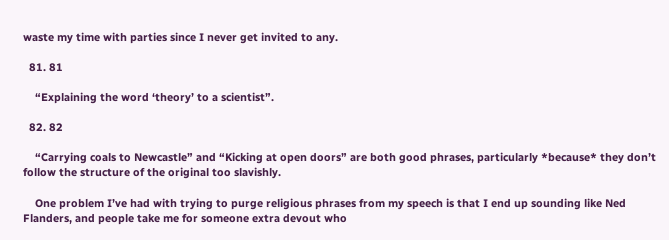waste my time with parties since I never get invited to any.

  81. 81

    “Explaining the word ‘theory’ to a scientist”.

  82. 82

    “Carrying coals to Newcastle” and “Kicking at open doors” are both good phrases, particularly *because* they don’t follow the structure of the original too slavishly.

    One problem I’ve had with trying to purge religious phrases from my speech is that I end up sounding like Ned Flanders, and people take me for someone extra devout who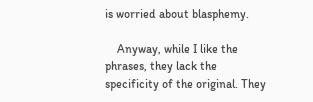is worried about blasphemy.

    Anyway, while I like the phrases, they lack the specificity of the original. They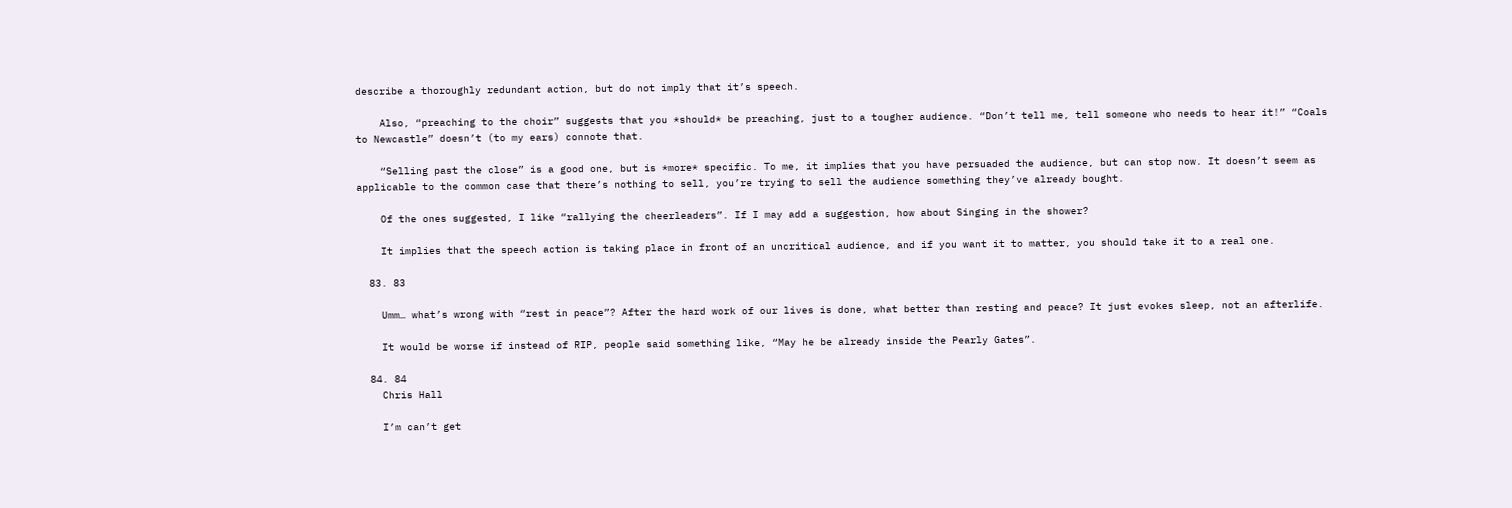describe a thoroughly redundant action, but do not imply that it’s speech.

    Also, “preaching to the choir” suggests that you *should* be preaching, just to a tougher audience. “Don’t tell me, tell someone who needs to hear it!” “Coals to Newcastle” doesn’t (to my ears) connote that.

    “Selling past the close” is a good one, but is *more* specific. To me, it implies that you have persuaded the audience, but can stop now. It doesn’t seem as applicable to the common case that there’s nothing to sell, you’re trying to sell the audience something they’ve already bought.

    Of the ones suggested, I like “rallying the cheerleaders”. If I may add a suggestion, how about Singing in the shower?

    It implies that the speech action is taking place in front of an uncritical audience, and if you want it to matter, you should take it to a real one.

  83. 83

    Umm… what’s wrong with “rest in peace”? After the hard work of our lives is done, what better than resting and peace? It just evokes sleep, not an afterlife.

    It would be worse if instead of RIP, people said something like, “May he be already inside the Pearly Gates”.

  84. 84
    Chris Hall

    I’m can’t get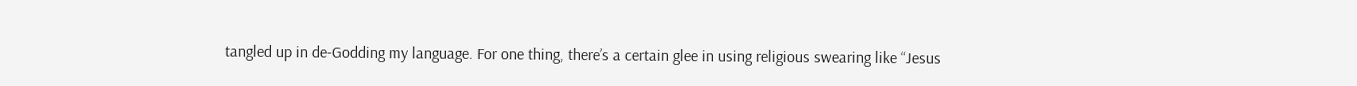tangled up in de-Godding my language. For one thing, there’s a certain glee in using religious swearing like “Jesus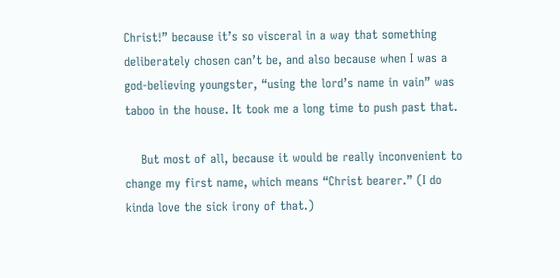Christ!” because it’s so visceral in a way that something deliberately chosen can’t be, and also because when I was a god-believing youngster, “using the lord’s name in vain” was taboo in the house. It took me a long time to push past that.

    But most of all, because it would be really inconvenient to change my first name, which means “Christ bearer.” (I do kinda love the sick irony of that.)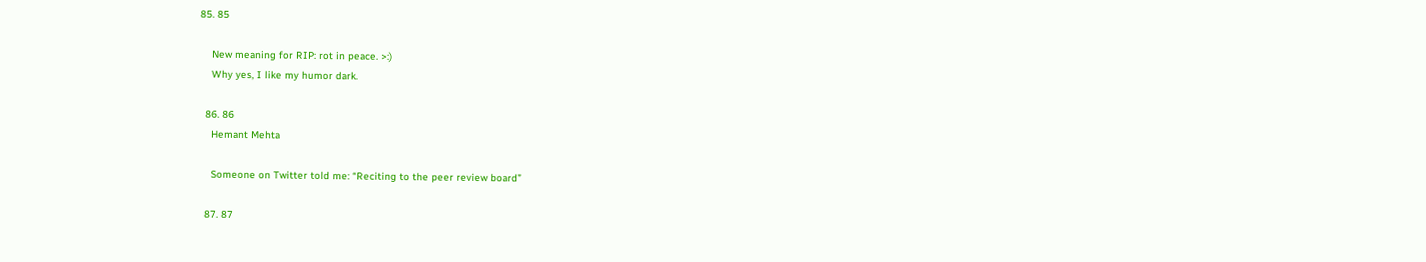85. 85

    New meaning for RIP: rot in peace. >:)
    Why yes, I like my humor dark.

  86. 86
    Hemant Mehta

    Someone on Twitter told me: “Reciting to the peer review board”

  87. 87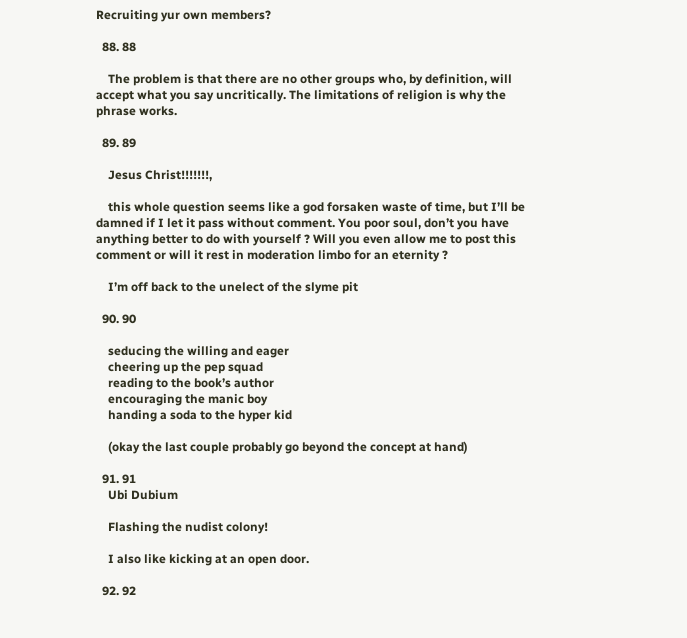Recruiting yur own members?

  88. 88

    The problem is that there are no other groups who, by definition, will accept what you say uncritically. The limitations of religion is why the phrase works.

  89. 89

    Jesus Christ!!!!!!!,

    this whole question seems like a god forsaken waste of time, but I’ll be damned if I let it pass without comment. You poor soul, don’t you have anything better to do with yourself ? Will you even allow me to post this comment or will it rest in moderation limbo for an eternity ?

    I’m off back to the unelect of the slyme pit

  90. 90

    seducing the willing and eager
    cheering up the pep squad
    reading to the book’s author
    encouraging the manic boy
    handing a soda to the hyper kid

    (okay the last couple probably go beyond the concept at hand)

  91. 91
    Ubi Dubium

    Flashing the nudist colony!

    I also like kicking at an open door.

  92. 92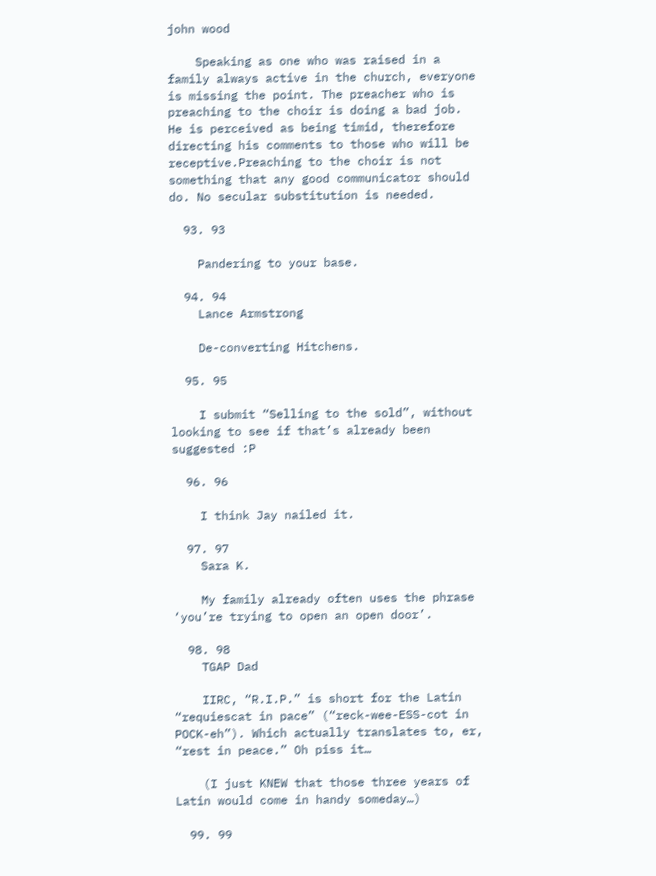john wood

    Speaking as one who was raised in a family always active in the church, everyone is missing the point. The preacher who is preaching to the choir is doing a bad job. He is perceived as being timid, therefore directing his comments to those who will be receptive.Preaching to the choir is not something that any good communicator should do. No secular substitution is needed.

  93. 93

    Pandering to your base.

  94. 94
    Lance Armstrong

    De-converting Hitchens.

  95. 95

    I submit “Selling to the sold”, without looking to see if that’s already been suggested :P

  96. 96

    I think Jay nailed it.

  97. 97
    Sara K.

    My family already often uses the phrase ‘you’re trying to open an open door’.

  98. 98
    TGAP Dad

    IIRC, “R.I.P.” is short for the Latin “requiescat in pace” (“reck-wee-ESS-cot in POCK-eh”). Which actually translates to, er, “rest in peace.” Oh piss it…

    (I just KNEW that those three years of Latin would come in handy someday…)

  99. 99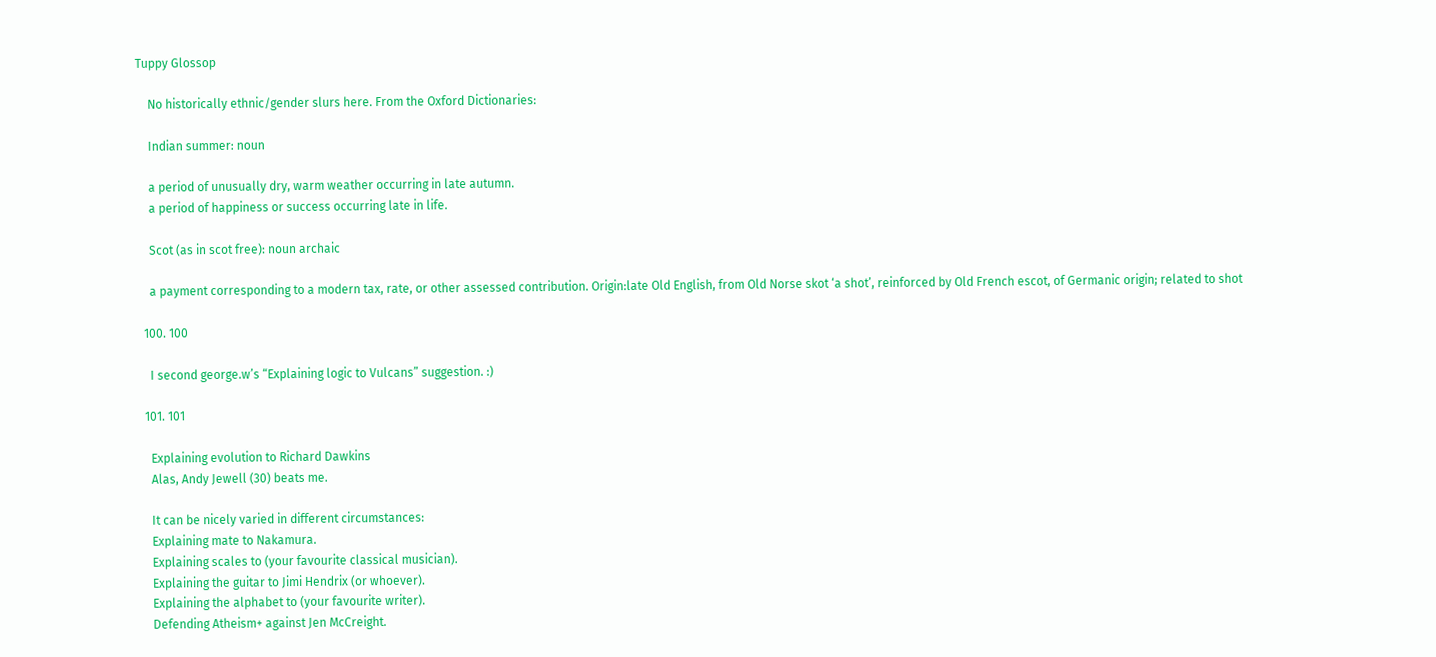Tuppy Glossop

    No historically ethnic/gender slurs here. From the Oxford Dictionaries:

    Indian summer: noun

    a period of unusually dry, warm weather occurring in late autumn.
    a period of happiness or success occurring late in life.

    Scot (as in scot free): noun archaic

    a payment corresponding to a modern tax, rate, or other assessed contribution. Origin:late Old English, from Old Norse skot ‘a shot’, reinforced by Old French escot, of Germanic origin; related to shot

  100. 100

    I second george.w’s “Explaining logic to Vulcans” suggestion. :)

  101. 101

    Explaining evolution to Richard Dawkins
    Alas, Andy Jewell (30) beats me.

    It can be nicely varied in different circumstances:
    Explaining mate to Nakamura.
    Explaining scales to (your favourite classical musician).
    Explaining the guitar to Jimi Hendrix (or whoever).
    Explaining the alphabet to (your favourite writer).
    Defending Atheism+ against Jen McCreight.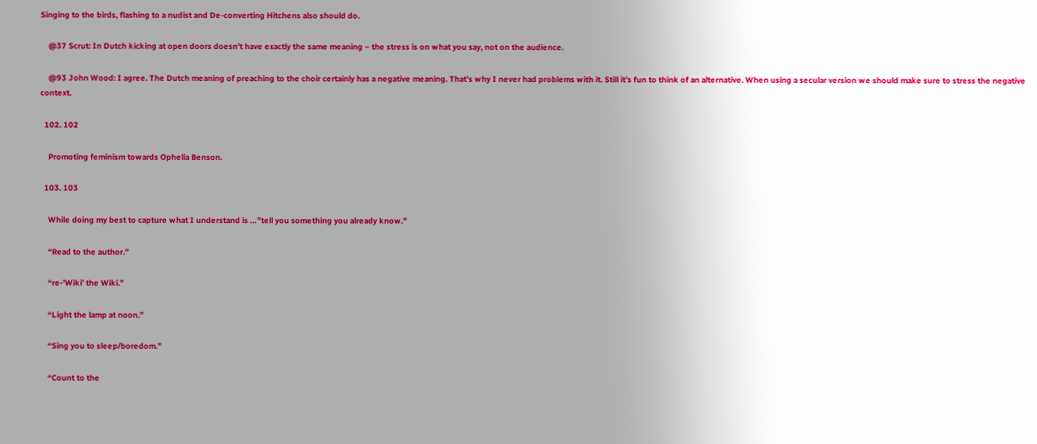Singing to the birds, flashing to a nudist and De-converting Hitchens also should do.

    @37 Scrut: In Dutch kicking at open doors doesn’t have exactly the same meaning – the stress is on what you say, not on the audience.

    @93 John Wood: I agree. The Dutch meaning of preaching to the choir certainly has a negative meaning. That’s why I never had problems with it. Still it’s fun to think of an alternative. When using a secular version we should make sure to stress the negative context.

  102. 102

    Promoting feminism towards Ophelia Benson.

  103. 103

    While doing my best to capture what I understand is …”tell you something you already know.”

    “Read to the author.”

    “re-’Wiki’ the Wiki.”

    “Light the lamp at noon.”

    “Sing you to sleep/boredom.”

    “Count to the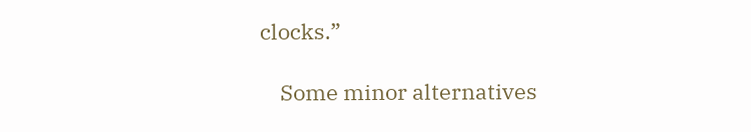clocks.”

    Some minor alternatives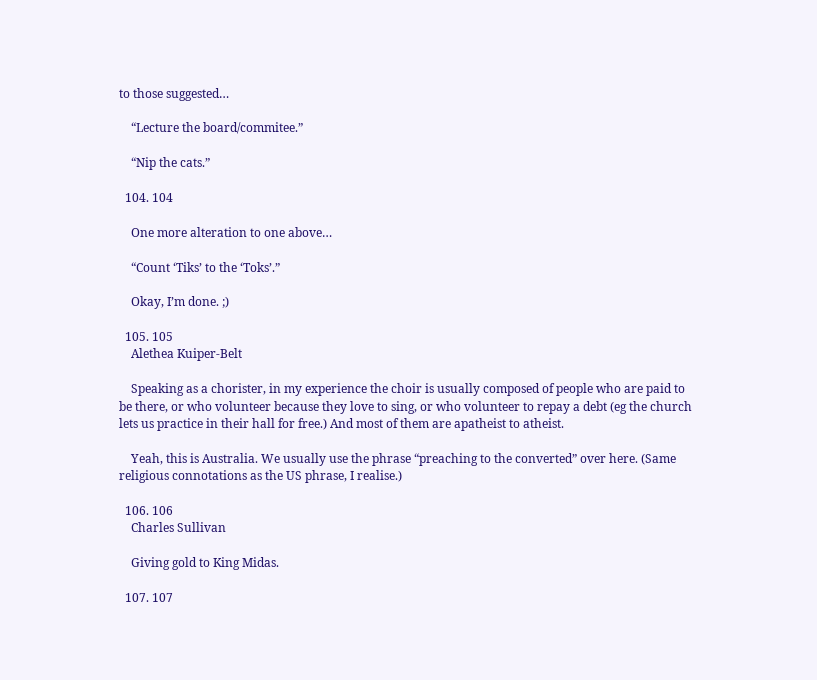to those suggested…

    “Lecture the board/commitee.”

    “Nip the cats.”

  104. 104

    One more alteration to one above…

    “Count ‘Tiks’ to the ‘Toks’.”

    Okay, I’m done. ;)

  105. 105
    Alethea Kuiper-Belt

    Speaking as a chorister, in my experience the choir is usually composed of people who are paid to be there, or who volunteer because they love to sing, or who volunteer to repay a debt (eg the church lets us practice in their hall for free.) And most of them are apatheist to atheist.

    Yeah, this is Australia. We usually use the phrase “preaching to the converted” over here. (Same religious connotations as the US phrase, I realise.)

  106. 106
    Charles Sullivan

    Giving gold to King Midas.

  107. 107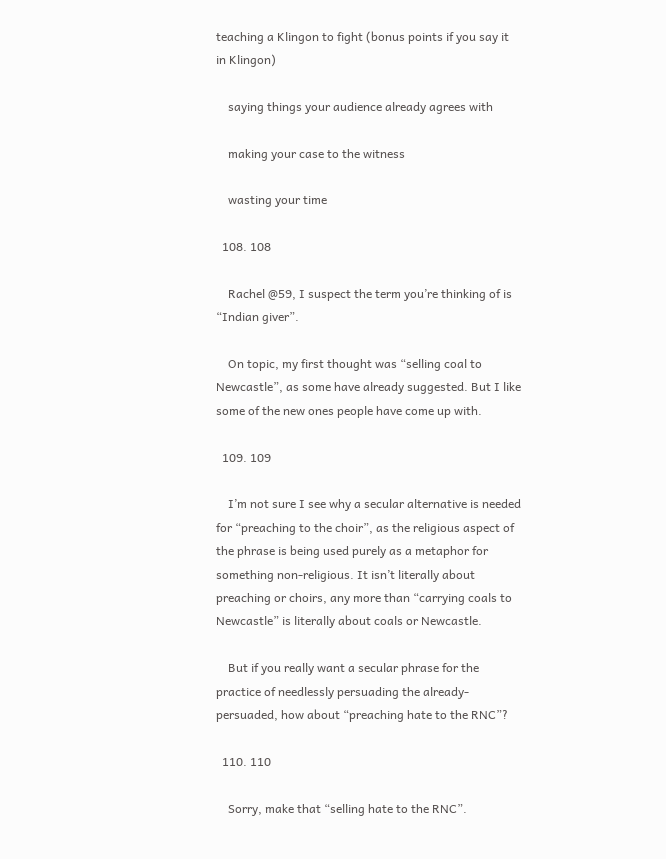teaching a Klingon to fight (bonus points if you say it in Klingon)

    saying things your audience already agrees with

    making your case to the witness

    wasting your time

  108. 108

    Rachel @59, I suspect the term you’re thinking of is “Indian giver”.

    On topic, my first thought was “selling coal to Newcastle”, as some have already suggested. But I like some of the new ones people have come up with.

  109. 109

    I’m not sure I see why a secular alternative is needed for “preaching to the choir”, as the religious aspect of the phrase is being used purely as a metaphor for something non-religious. It isn’t literally about preaching or choirs, any more than “carrying coals to Newcastle” is literally about coals or Newcastle.

    But if you really want a secular phrase for the practice of needlessly persuading the already-persuaded, how about “preaching hate to the RNC”?

  110. 110

    Sorry, make that “selling hate to the RNC”.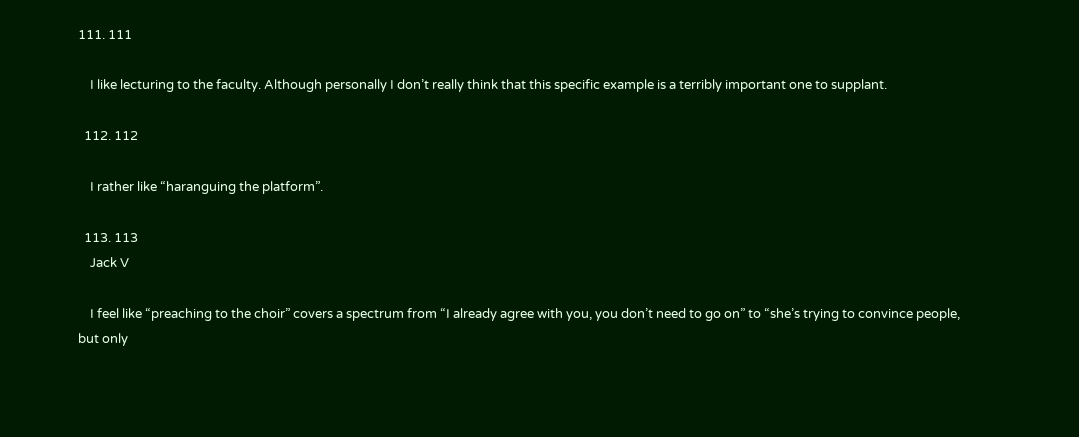111. 111

    I like lecturing to the faculty. Although personally I don’t really think that this specific example is a terribly important one to supplant.

  112. 112

    I rather like “haranguing the platform”.

  113. 113
    Jack V

    I feel like “preaching to the choir” covers a spectrum from “I already agree with you, you don’t need to go on” to “she’s trying to convince people, but only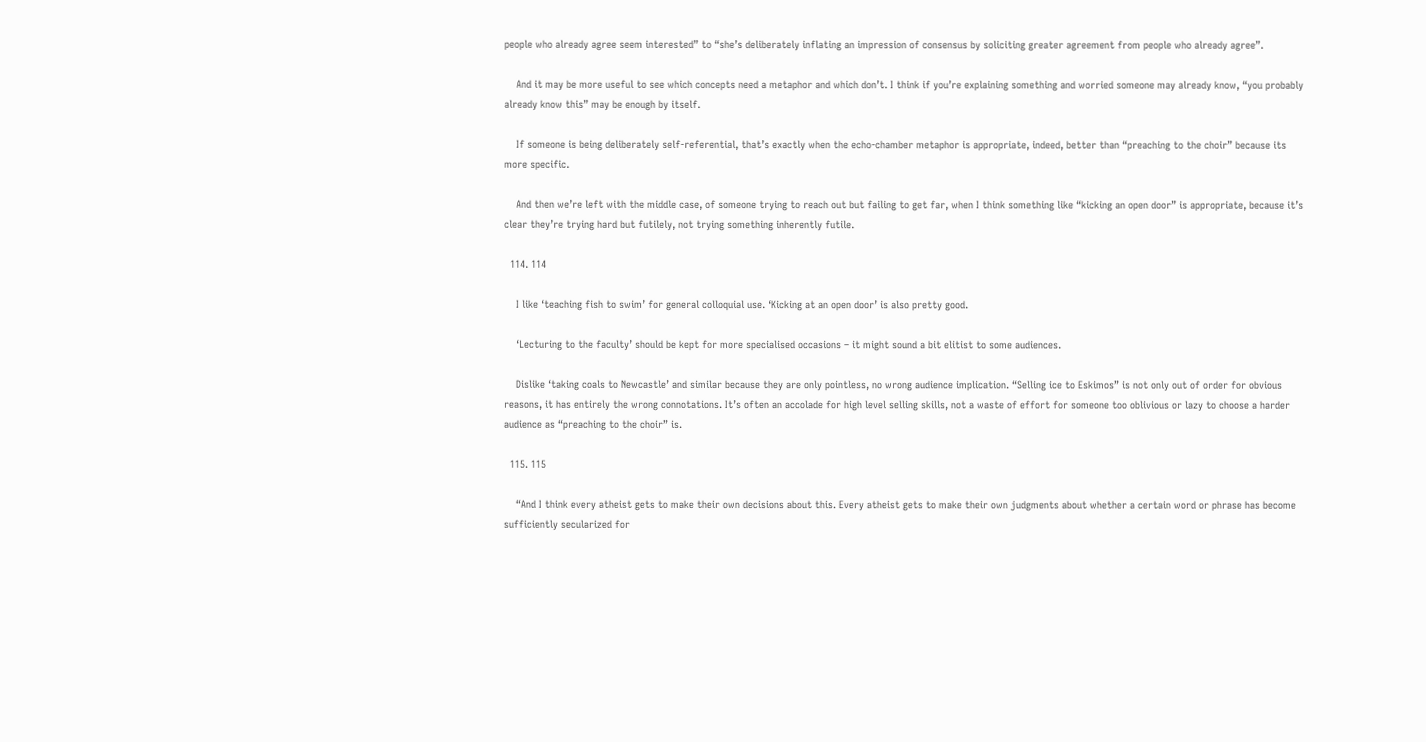people who already agree seem interested” to “she’s deliberately inflating an impression of consensus by soliciting greater agreement from people who already agree”.

    And it may be more useful to see which concepts need a metaphor and which don’t. I think if you’re explaining something and worried someone may already know, “you probably already know this” may be enough by itself.

    If someone is being deliberately self-referential, that’s exactly when the echo-chamber metaphor is appropriate, indeed, better than “preaching to the choir” because its more specific.

    And then we’re left with the middle case, of someone trying to reach out but failing to get far, when I think something like “kicking an open door” is appropriate, because it’s clear they’re trying hard but futilely, not trying something inherently futile.

  114. 114

    I like ‘teaching fish to swim’ for general colloquial use. ‘Kicking at an open door’ is also pretty good.

    ‘Lecturing to the faculty’ should be kept for more specialised occasions – it might sound a bit elitist to some audiences.

    Dislike ‘taking coals to Newcastle’ and similar because they are only pointless, no wrong audience implication. “Selling ice to Eskimos” is not only out of order for obvious reasons, it has entirely the wrong connotations. It’s often an accolade for high level selling skills, not a waste of effort for someone too oblivious or lazy to choose a harder audience as “preaching to the choir” is.

  115. 115

    “And I think every atheist gets to make their own decisions about this. Every atheist gets to make their own judgments about whether a certain word or phrase has become sufficiently secularized for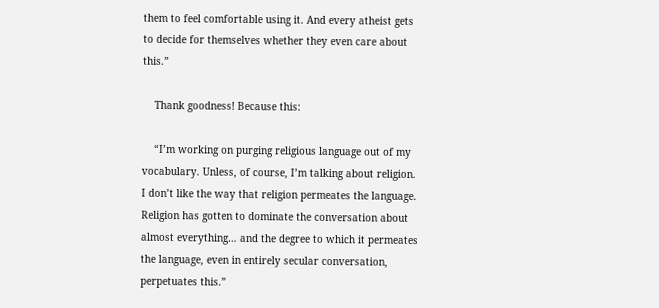them to feel comfortable using it. And every atheist gets to decide for themselves whether they even care about this.”

    Thank goodness! Because this:

    “I’m working on purging religious language out of my vocabulary. Unless, of course, I’m talking about religion. I don’t like the way that religion permeates the language. Religion has gotten to dominate the conversation about almost everything… and the degree to which it permeates the language, even in entirely secular conversation, perpetuates this.”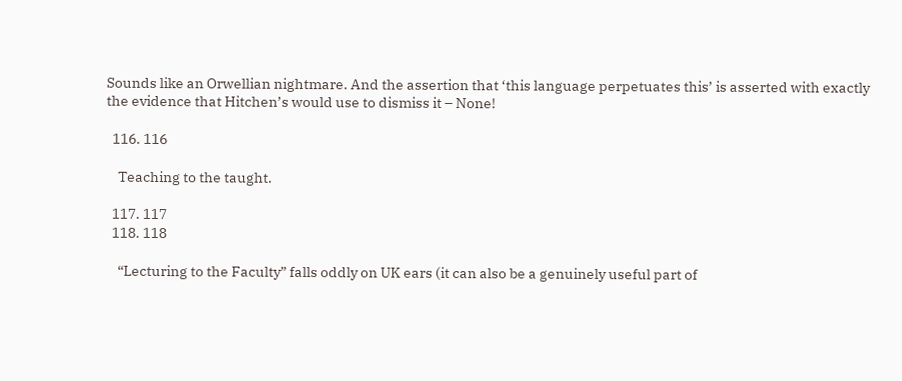Sounds like an Orwellian nightmare. And the assertion that ‘this language perpetuates this’ is asserted with exactly the evidence that Hitchen’s would use to dismiss it – None!

  116. 116

    Teaching to the taught.

  117. 117
  118. 118

    “Lecturing to the Faculty” falls oddly on UK ears (it can also be a genuinely useful part of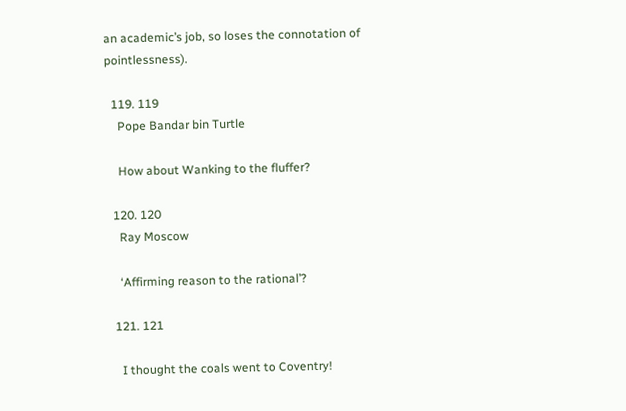an academic’s job, so loses the connotation of pointlessness).

  119. 119
    Pope Bandar bin Turtle

    How about Wanking to the fluffer?

  120. 120
    Ray Moscow

    ‘Affirming reason to the rational’?

  121. 121

    I thought the coals went to Coventry!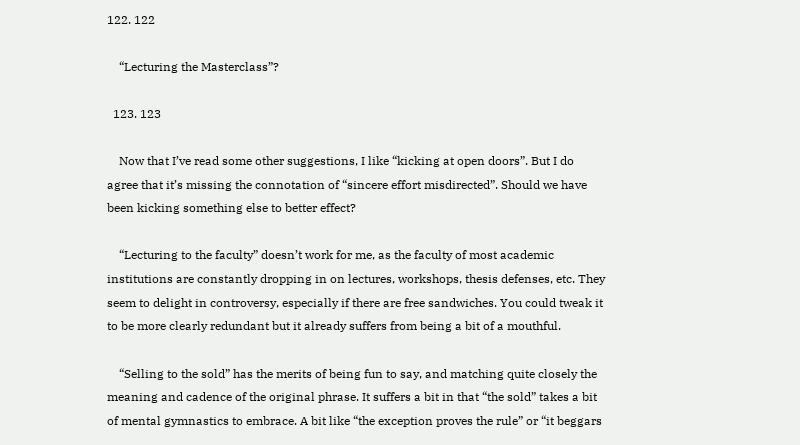122. 122

    “Lecturing the Masterclass”?

  123. 123

    Now that I’ve read some other suggestions, I like “kicking at open doors”. But I do agree that it’s missing the connotation of “sincere effort misdirected”. Should we have been kicking something else to better effect?

    “Lecturing to the faculty” doesn’t work for me, as the faculty of most academic institutions are constantly dropping in on lectures, workshops, thesis defenses, etc. They seem to delight in controversy, especially if there are free sandwiches. You could tweak it to be more clearly redundant but it already suffers from being a bit of a mouthful.

    “Selling to the sold” has the merits of being fun to say, and matching quite closely the meaning and cadence of the original phrase. It suffers a bit in that “the sold” takes a bit of mental gymnastics to embrace. A bit like “the exception proves the rule” or “it beggars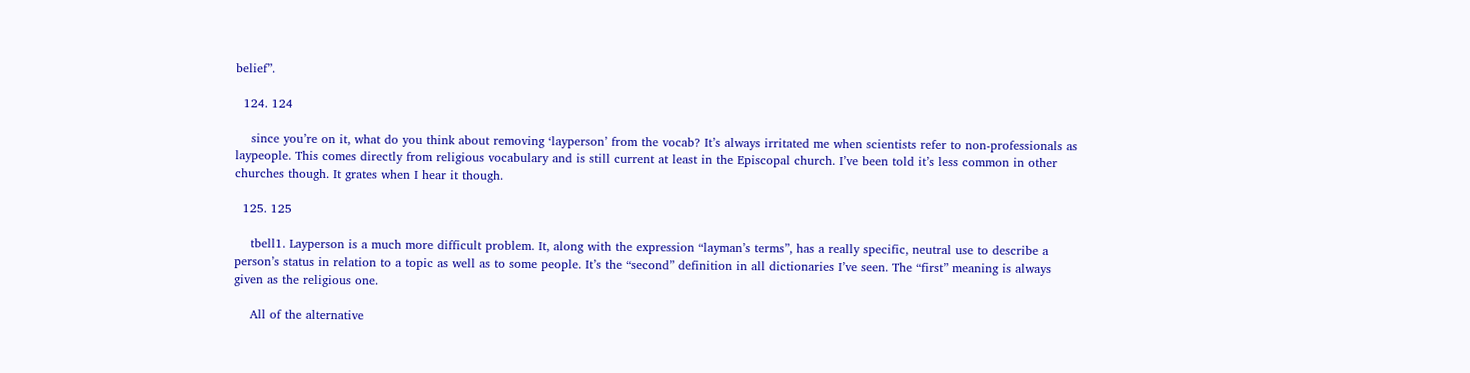belief”.

  124. 124

    since you’re on it, what do you think about removing ‘layperson’ from the vocab? It’s always irritated me when scientists refer to non-professionals as laypeople. This comes directly from religious vocabulary and is still current at least in the Episcopal church. I’ve been told it’s less common in other churches though. It grates when I hear it though.

  125. 125

    tbell1. Layperson is a much more difficult problem. It, along with the expression “layman’s terms”, has a really specific, neutral use to describe a person’s status in relation to a topic as well as to some people. It’s the “second” definition in all dictionaries I’ve seen. The “first” meaning is always given as the religious one.

    All of the alternative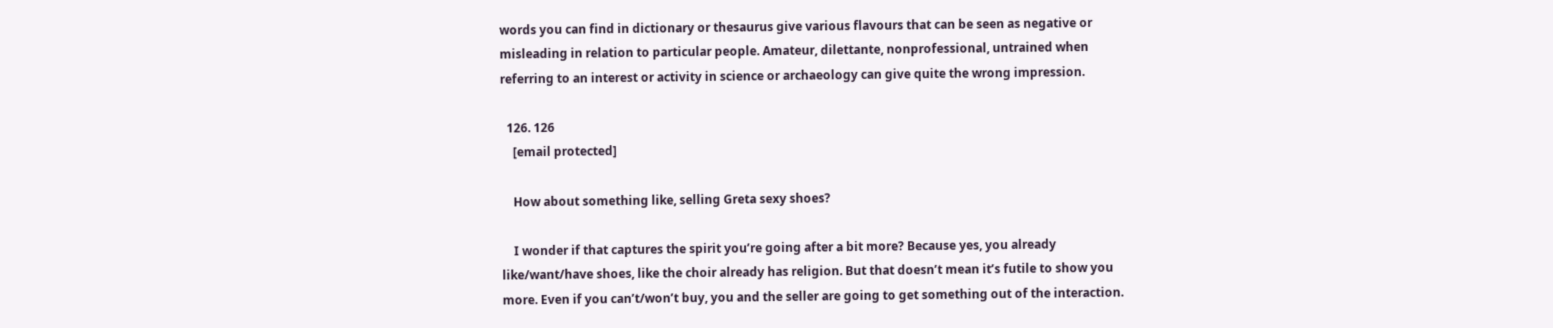words you can find in dictionary or thesaurus give various flavours that can be seen as negative or misleading in relation to particular people. Amateur, dilettante, nonprofessional, untrained when referring to an interest or activity in science or archaeology can give quite the wrong impression.

  126. 126
    [email protected]

    How about something like, selling Greta sexy shoes?

    I wonder if that captures the spirit you’re going after a bit more? Because yes, you already like/want/have shoes, like the choir already has religion. But that doesn’t mean it’s futile to show you more. Even if you can’t/won’t buy, you and the seller are going to get something out of the interaction.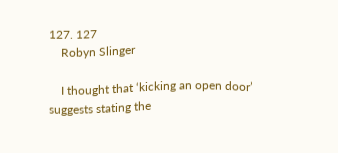127. 127
    Robyn Slinger

    I thought that ‘kicking an open door’ suggests stating the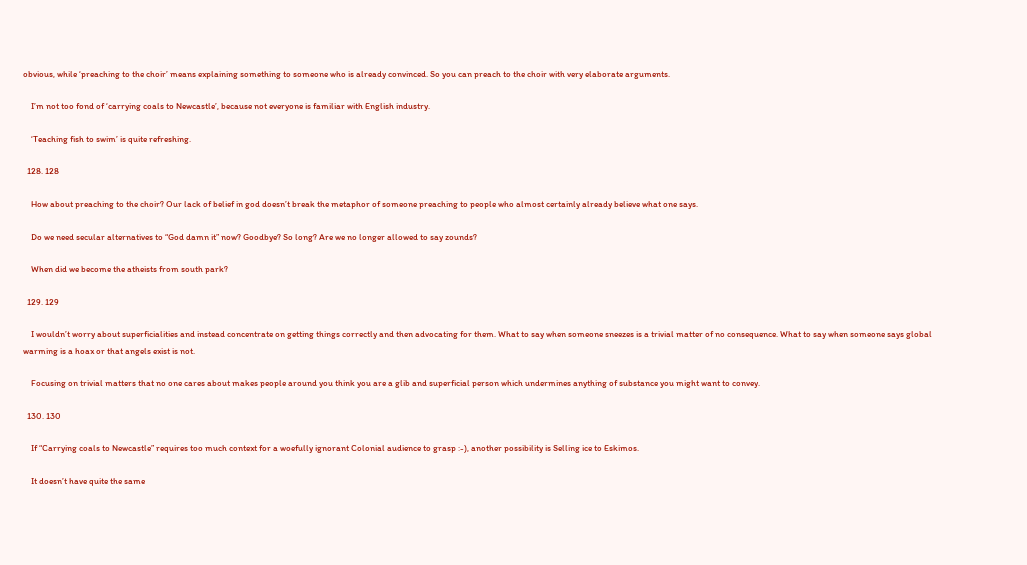obvious, while ‘preaching to the choir’ means explaining something to someone who is already convinced. So you can preach to the choir with very elaborate arguments.

    I’m not too fond of ‘carrying coals to Newcastle’, because not everyone is familiar with English industry.

    ‘Teaching fish to swim’ is quite refreshing.

  128. 128

    How about preaching to the choir? Our lack of belief in god doesn’t break the metaphor of someone preaching to people who almost certainly already believe what one says.

    Do we need secular alternatives to “God damn it” now? Goodbye? So long? Are we no longer allowed to say zounds?

    When did we become the atheists from south park?

  129. 129

    I wouldn’t worry about superficialities and instead concentrate on getting things correctly and then advocating for them. What to say when someone sneezes is a trivial matter of no consequence. What to say when someone says global warming is a hoax or that angels exist is not.

    Focusing on trivial matters that no one cares about makes people around you think you are a glib and superficial person which undermines anything of substance you might want to convey.

  130. 130

    If “Carrying coals to Newcastle” requires too much context for a woefully ignorant Colonial audience to grasp :-), another possibility is Selling ice to Eskimos.

    It doesn’t have quite the same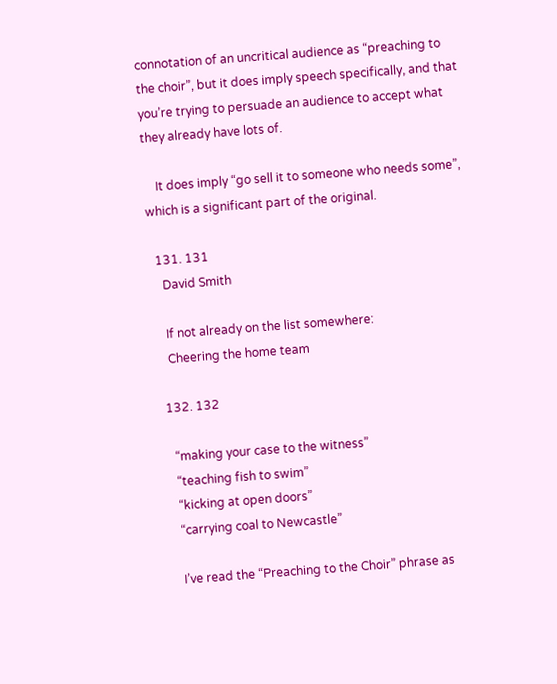connotation of an uncritical audience as “preaching to the choir”, but it does imply speech specifically, and that you’re trying to persuade an audience to accept what they already have lots of.

    It does imply “go sell it to someone who needs some”, which is a significant part of the original.

  131. 131
    David Smith

    If not already on the list somewhere:
    Cheering the home team

  132. 132

    “making your case to the witness”
    “teaching fish to swim”
    “kicking at open doors”
    “carrying coal to Newcastle”

    I’ve read the “Preaching to the Choir” phrase as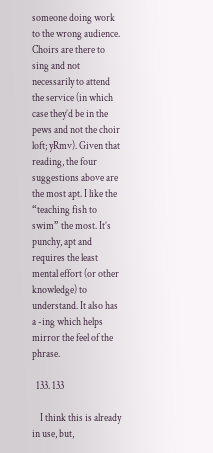someone doing work to the wrong audience. Choirs are there to sing and not necessarily to attend the service (in which case they’d be in the pews and not the choir loft; yRmv). Given that reading, the four suggestions above are the most apt. I like the “teaching fish to swim” the most. It’s punchy, apt and requires the least mental effort (or other knowledge) to understand. It also has a -ing which helps mirror the feel of the phrase.

  133. 133

    I think this is already in use, but,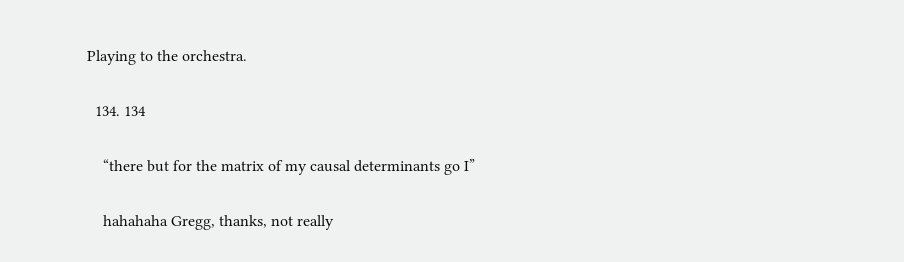Playing to the orchestra.

  134. 134

    “there but for the matrix of my causal determinants go I”

    hahahaha Gregg, thanks, not really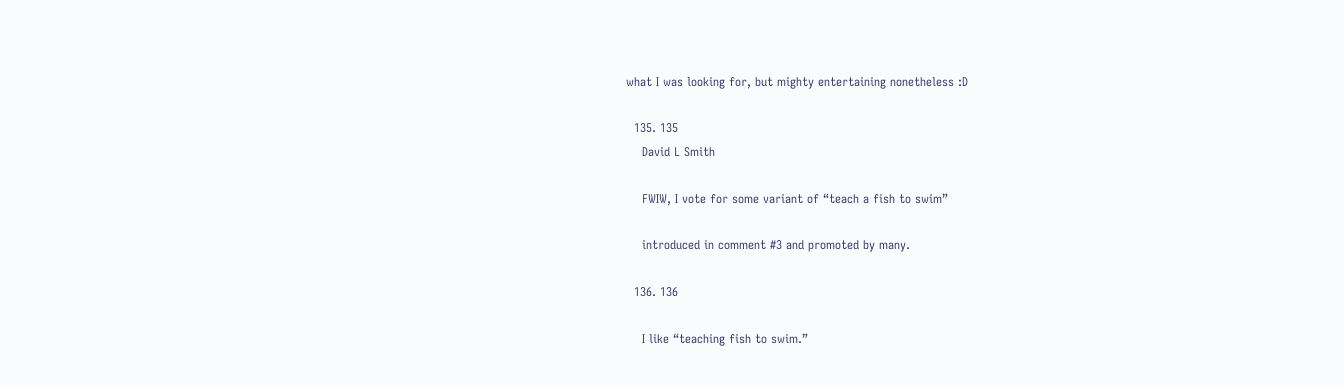what I was looking for, but mighty entertaining nonetheless :D

  135. 135
    David L Smith

    FWIW, I vote for some variant of “teach a fish to swim”

    introduced in comment #3 and promoted by many.

  136. 136

    I like “teaching fish to swim.”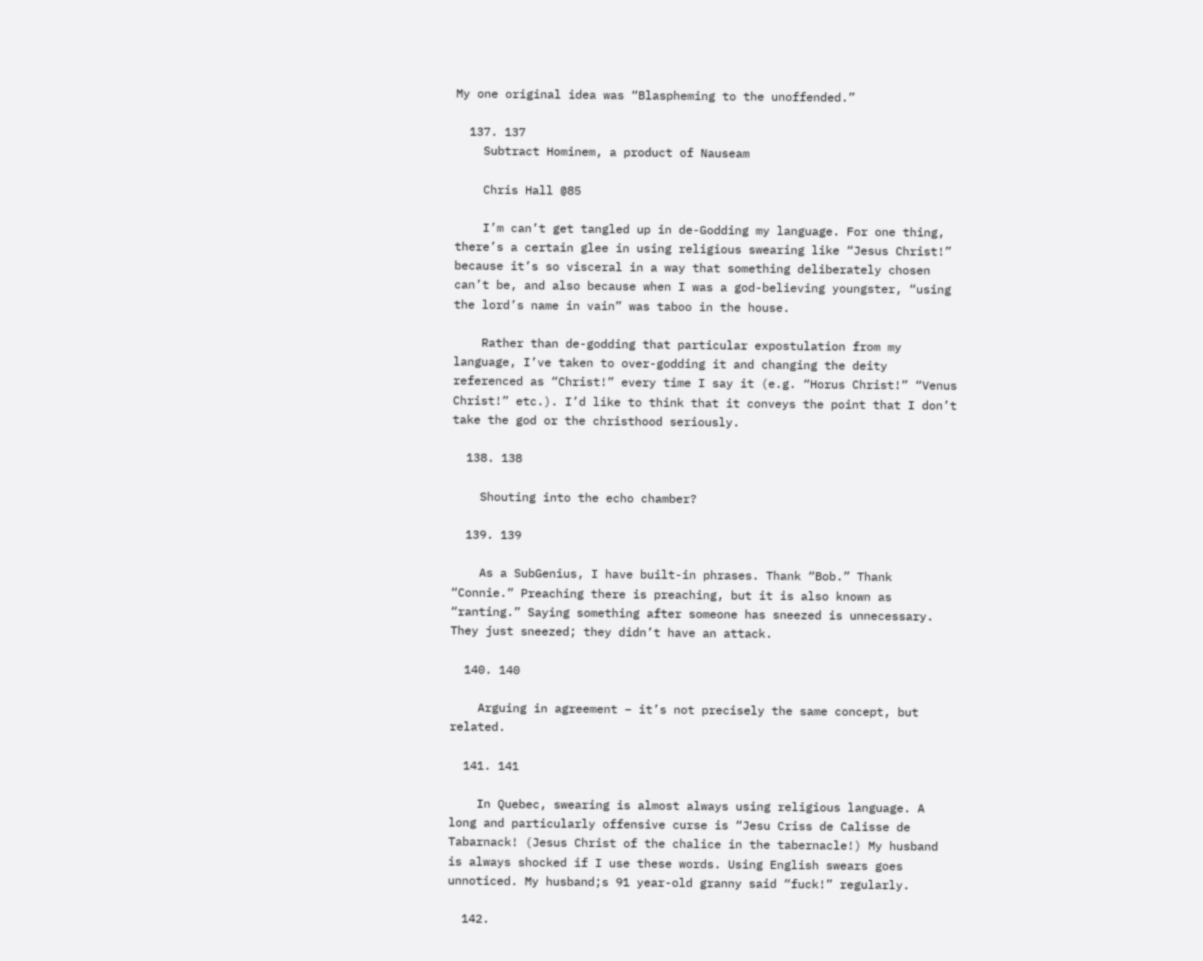My one original idea was “Blaspheming to the unoffended.”

  137. 137
    Subtract Hominem, a product of Nauseam

    Chris Hall @85

    I’m can’t get tangled up in de-Godding my language. For one thing, there’s a certain glee in using religious swearing like “Jesus Christ!” because it’s so visceral in a way that something deliberately chosen can’t be, and also because when I was a god-believing youngster, “using the lord’s name in vain” was taboo in the house.

    Rather than de-godding that particular expostulation from my language, I’ve taken to over-godding it and changing the deity referenced as “Christ!” every time I say it (e.g. “Horus Christ!” “Venus Christ!” etc.). I’d like to think that it conveys the point that I don’t take the god or the christhood seriously.

  138. 138

    Shouting into the echo chamber?

  139. 139

    As a SubGenius, I have built-in phrases. Thank “Bob.” Thank “Connie.” Preaching there is preaching, but it is also known as “ranting.” Saying something after someone has sneezed is unnecessary. They just sneezed; they didn’t have an attack.

  140. 140

    Arguing in agreement – it’s not precisely the same concept, but related.

  141. 141

    In Quebec, swearing is almost always using religious language. A long and particularly offensive curse is “Jesu Criss de Calisse de Tabarnack! (Jesus Christ of the chalice in the tabernacle!) My husband is always shocked if I use these words. Using English swears goes unnoticed. My husband;s 91 year-old granny said “fuck!” regularly.

  142.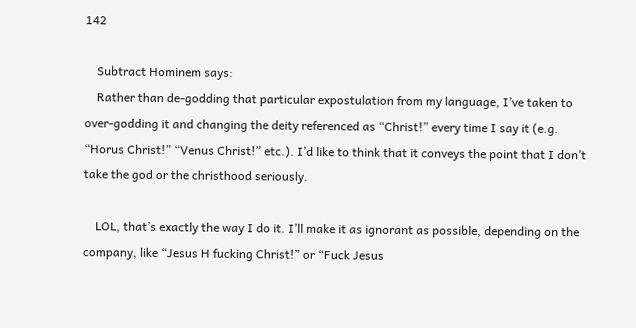142

    Subtract Hominem says:
    Rather than de-godding that particular expostulation from my language, I’ve taken to over-godding it and changing the deity referenced as “Christ!” every time I say it (e.g. “Horus Christ!” “Venus Christ!” etc.). I’d like to think that it conveys the point that I don’t take the god or the christhood seriously.

    LOL, that’s exactly the way I do it. I’ll make it as ignorant as possible, depending on the company, like “Jesus H fucking Christ!” or “Fuck Jesus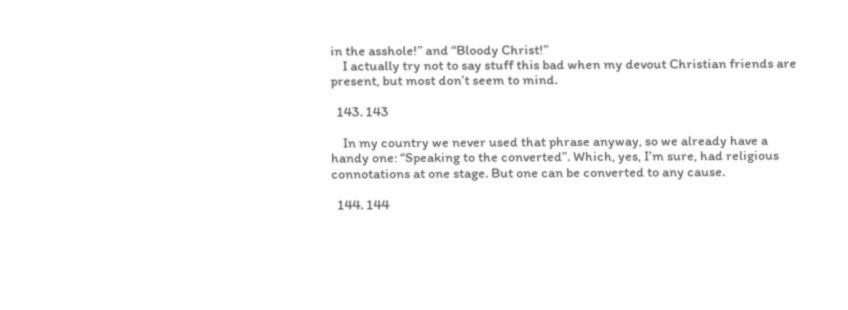in the asshole!” and “Bloody Christ!”
    I actually try not to say stuff this bad when my devout Christian friends are present, but most don’t seem to mind.

  143. 143

    In my country we never used that phrase anyway, so we already have a handy one: “Speaking to the converted”. Which, yes, I’m sure, had religious connotations at one stage. But one can be converted to any cause.

  144. 144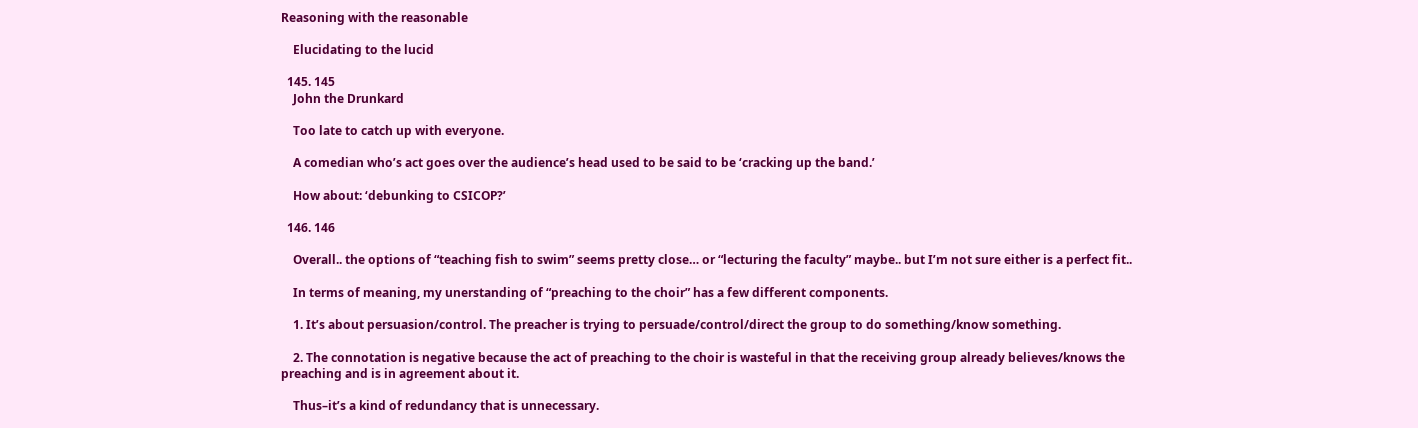Reasoning with the reasonable

    Elucidating to the lucid

  145. 145
    John the Drunkard

    Too late to catch up with everyone.

    A comedian who’s act goes over the audience’s head used to be said to be ‘cracking up the band.’

    How about: ‘debunking to CSICOP?’

  146. 146

    Overall.. the options of “teaching fish to swim” seems pretty close… or “lecturing the faculty” maybe.. but I’m not sure either is a perfect fit..

    In terms of meaning, my unerstanding of “preaching to the choir” has a few different components.

    1. It’s about persuasion/control. The preacher is trying to persuade/control/direct the group to do something/know something.

    2. The connotation is negative because the act of preaching to the choir is wasteful in that the receiving group already believes/knows the preaching and is in agreement about it.

    Thus–it’s a kind of redundancy that is unnecessary.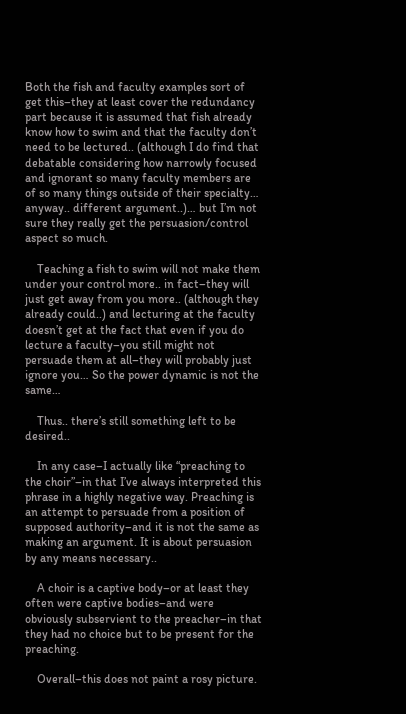Both the fish and faculty examples sort of get this–they at least cover the redundancy part because it is assumed that fish already know how to swim and that the faculty don’t need to be lectured.. (although I do find that debatable considering how narrowly focused and ignorant so many faculty members are of so many things outside of their specialty… anyway.. different argument..)… but I’m not sure they really get the persuasion/control aspect so much.

    Teaching a fish to swim will not make them under your control more.. in fact–they will just get away from you more.. (although they already could..) and lecturing at the faculty doesn’t get at the fact that even if you do lecture a faculty–you still might not persuade them at all–they will probably just ignore you… So the power dynamic is not the same…

    Thus.. there’s still something left to be desired..

    In any case–I actually like “preaching to the choir”–in that I’ve always interpreted this phrase in a highly negative way. Preaching is an attempt to persuade from a position of supposed authority–and it is not the same as making an argument. It is about persuasion by any means necessary..

    A choir is a captive body–or at least they often were captive bodies–and were obviously subservient to the preacher–in that they had no choice but to be present for the preaching.

    Overall–this does not paint a rosy picture.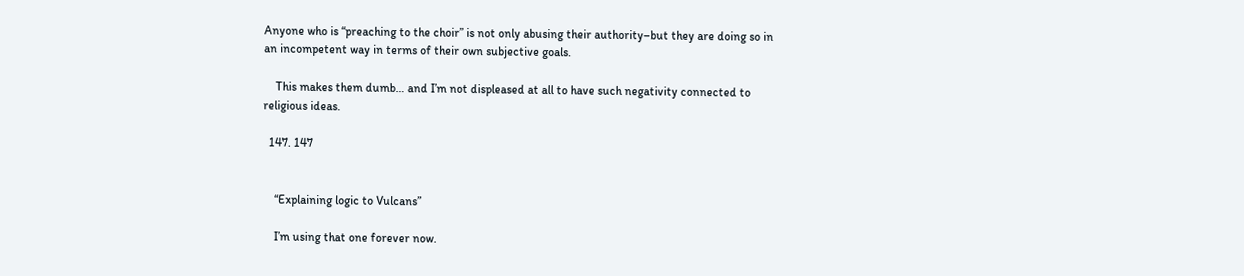Anyone who is “preaching to the choir” is not only abusing their authority–but they are doing so in an incompetent way in terms of their own subjective goals.

    This makes them dumb… and I’m not displeased at all to have such negativity connected to religious ideas.

  147. 147


    “Explaining logic to Vulcans”

    I’m using that one forever now.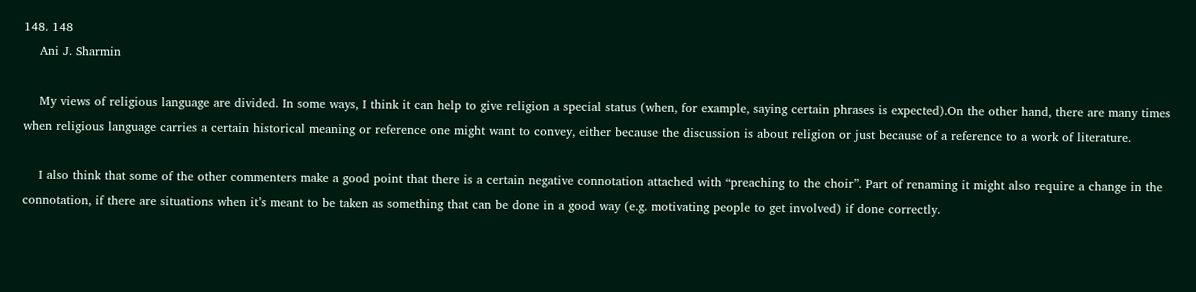148. 148
    Ani J. Sharmin

    My views of religious language are divided. In some ways, I think it can help to give religion a special status (when, for example, saying certain phrases is expected).On the other hand, there are many times when religious language carries a certain historical meaning or reference one might want to convey, either because the discussion is about religion or just because of a reference to a work of literature.

    I also think that some of the other commenters make a good point that there is a certain negative connotation attached with “preaching to the choir”. Part of renaming it might also require a change in the connotation, if there are situations when it’s meant to be taken as something that can be done in a good way (e.g. motivating people to get involved) if done correctly.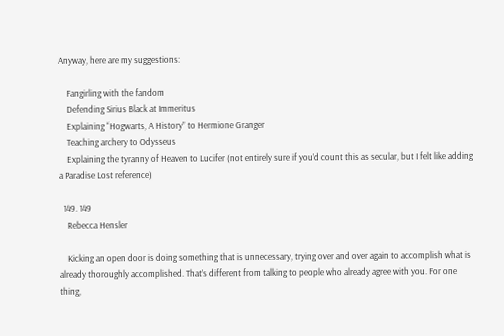Anyway, here are my suggestions:

    Fangirling with the fandom
    Defending Sirius Black at Immeritus
    Explaining “Hogwarts, A History” to Hermione Granger
    Teaching archery to Odysseus
    Explaining the tyranny of Heaven to Lucifer (not entirely sure if you’d count this as secular, but I felt like adding a Paradise Lost reference)

  149. 149
    Rebecca Hensler

    Kicking an open door is doing something that is unnecessary, trying over and over again to accomplish what is already thoroughly accomplished. That’s different from talking to people who already agree with you. For one thing,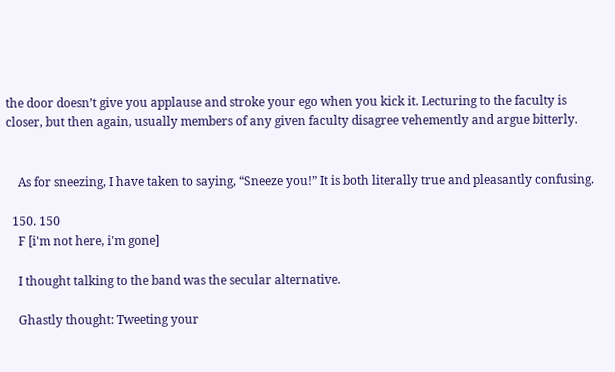the door doesn’t give you applause and stroke your ego when you kick it. Lecturing to the faculty is closer, but then again, usually members of any given faculty disagree vehemently and argue bitterly.


    As for sneezing, I have taken to saying, “Sneeze you!” It is both literally true and pleasantly confusing.

  150. 150
    F [i'm not here, i'm gone]

    I thought talking to the band was the secular alternative.

    Ghastly thought: Tweeting your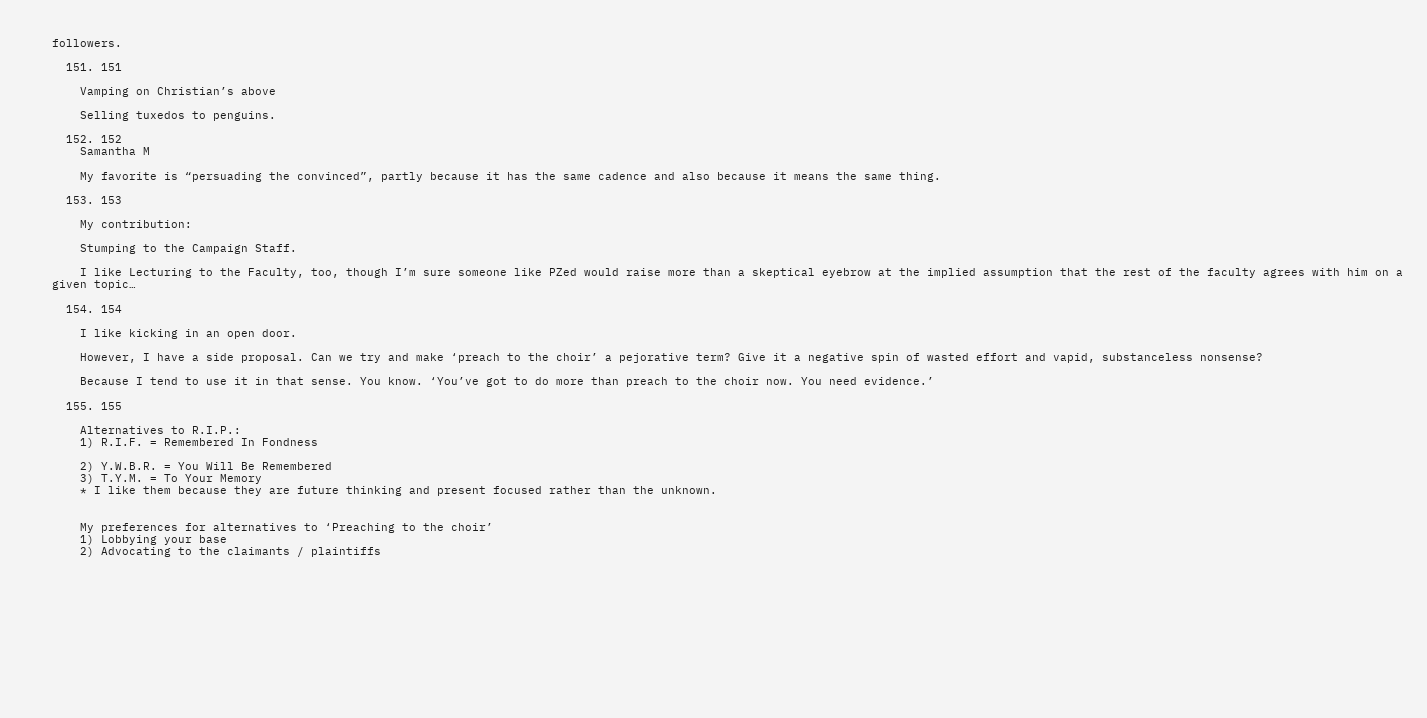followers.

  151. 151

    Vamping on Christian’s above

    Selling tuxedos to penguins.

  152. 152
    Samantha M

    My favorite is “persuading the convinced”, partly because it has the same cadence and also because it means the same thing.

  153. 153

    My contribution:

    Stumping to the Campaign Staff.

    I like Lecturing to the Faculty, too, though I’m sure someone like PZed would raise more than a skeptical eyebrow at the implied assumption that the rest of the faculty agrees with him on a given topic…

  154. 154

    I like kicking in an open door.

    However, I have a side proposal. Can we try and make ‘preach to the choir’ a pejorative term? Give it a negative spin of wasted effort and vapid, substanceless nonsense?

    Because I tend to use it in that sense. You know. ‘You’ve got to do more than preach to the choir now. You need evidence.’

  155. 155

    Alternatives to R.I.P.:
    1) R.I.F. = Remembered In Fondness

    2) Y.W.B.R. = You Will Be Remembered
    3) T.Y.M. = To Your Memory
    * I like them because they are future thinking and present focused rather than the unknown.


    My preferences for alternatives to ‘Preaching to the choir’
    1) Lobbying your base
    2) Advocating to the claimants / plaintiffs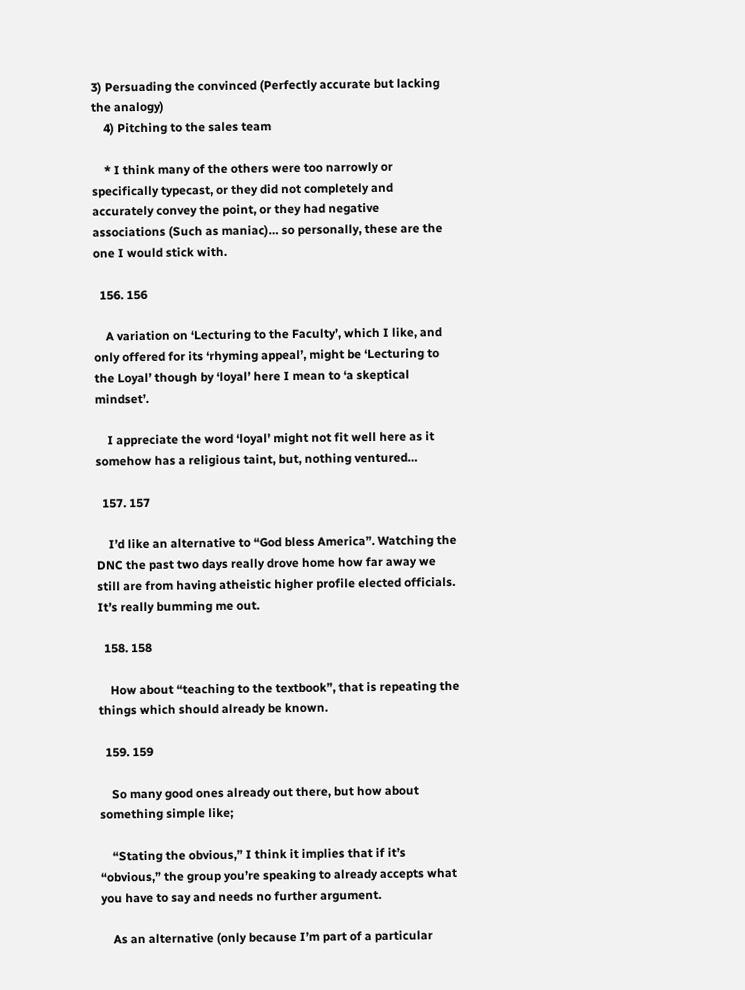3) Persuading the convinced (Perfectly accurate but lacking the analogy)
    4) Pitching to the sales team

    * I think many of the others were too narrowly or specifically typecast, or they did not completely and accurately convey the point, or they had negative associations (Such as maniac)… so personally, these are the one I would stick with.

  156. 156

    A variation on ‘Lecturing to the Faculty’, which I like, and only offered for its ‘rhyming appeal’, might be ‘Lecturing to the Loyal’ though by ‘loyal’ here I mean to ‘a skeptical mindset’.

    I appreciate the word ‘loyal’ might not fit well here as it somehow has a religious taint, but, nothing ventured…

  157. 157

    I’d like an alternative to “God bless America”. Watching the DNC the past two days really drove home how far away we still are from having atheistic higher profile elected officials. It’s really bumming me out.

  158. 158

    How about “teaching to the textbook”, that is repeating the things which should already be known.

  159. 159

    So many good ones already out there, but how about something simple like;

    “Stating the obvious,” I think it implies that if it’s “obvious,” the group you’re speaking to already accepts what you have to say and needs no further argument.

    As an alternative (only because I’m part of a particular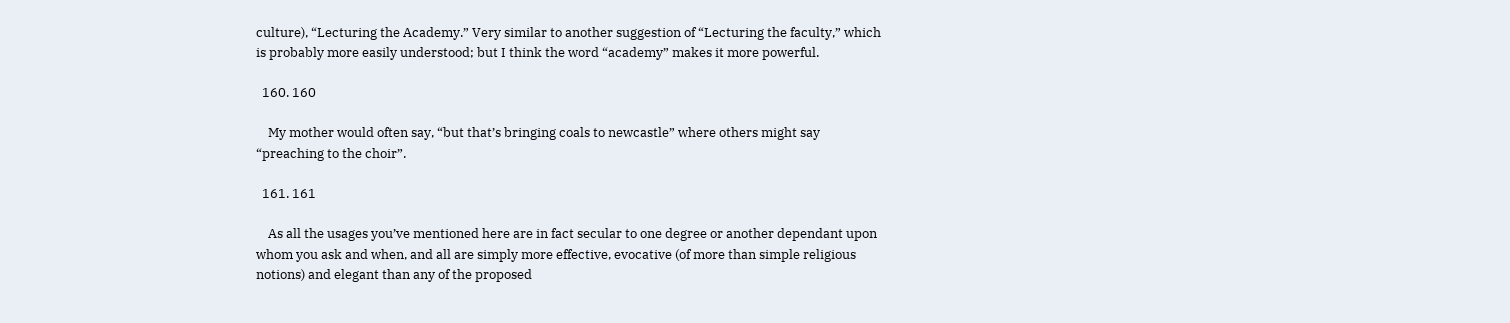culture), “Lecturing the Academy.” Very similar to another suggestion of “Lecturing the faculty,” which is probably more easily understood; but I think the word “academy” makes it more powerful.

  160. 160

    My mother would often say, “but that’s bringing coals to newcastle” where others might say “preaching to the choir”.

  161. 161

    As all the usages you’ve mentioned here are in fact secular to one degree or another dependant upon whom you ask and when, and all are simply more effective, evocative (of more than simple religious notions) and elegant than any of the proposed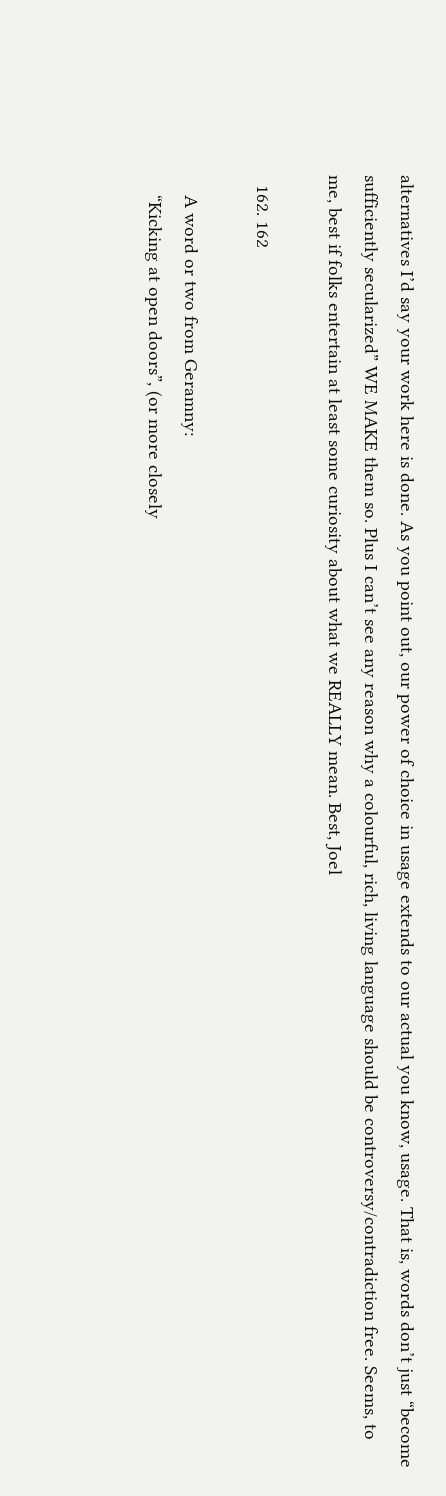alternatives I’d say your work here is done. As you point out, our power of choice in usage extends to our actual you know, usage. That is, words don’t just “become sufficiently secularized” WE MAKE them so. Plus I can’t see any reason why a colourful, rich, living language should be controversy/contradiction free. Seems, to me, best if folks entertain at least some curiosity about what we REALLY mean. Best, Joel

  162. 162

    A word or two from Geramny:
    “Kicking at open doors”, (or more closely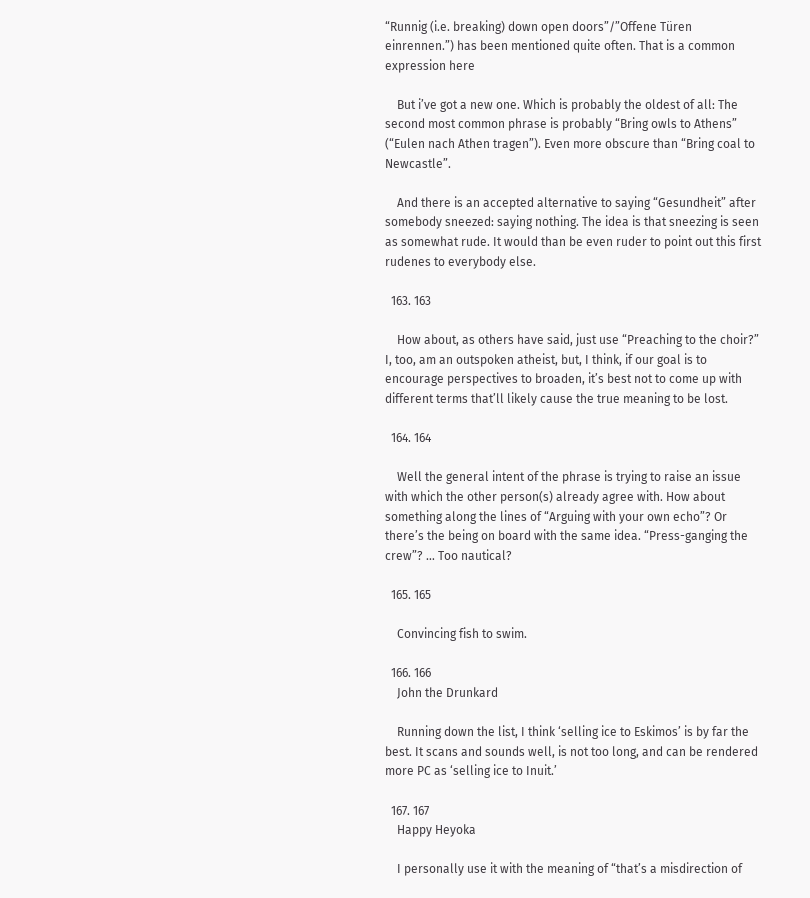“Runnig (i.e. breaking) down open doors”/”Offene Türen einrennen.”) has been mentioned quite often. That is a common expression here

    But i’ve got a new one. Which is probably the oldest of all: The second most common phrase is probably “Bring owls to Athens” (“Eulen nach Athen tragen”). Even more obscure than “Bring coal to Newcastle”.

    And there is an accepted alternative to saying “Gesundheit” after somebody sneezed: saying nothing. The idea is that sneezing is seen as somewhat rude. It would than be even ruder to point out this first rudenes to everybody else.

  163. 163

    How about, as others have said, just use “Preaching to the choir?” I, too, am an outspoken atheist, but, I think, if our goal is to encourage perspectives to broaden, it’s best not to come up with different terms that’ll likely cause the true meaning to be lost.

  164. 164

    Well the general intent of the phrase is trying to raise an issue with which the other person(s) already agree with. How about something along the lines of “Arguing with your own echo”? Or there’s the being on board with the same idea. “Press-ganging the crew”? … Too nautical?

  165. 165

    Convincing fish to swim.

  166. 166
    John the Drunkard

    Running down the list, I think ‘selling ice to Eskimos’ is by far the best. It scans and sounds well, is not too long, and can be rendered more PC as ‘selling ice to Inuit.’

  167. 167
    Happy Heyoka

    I personally use it with the meaning of “that’s a misdirection of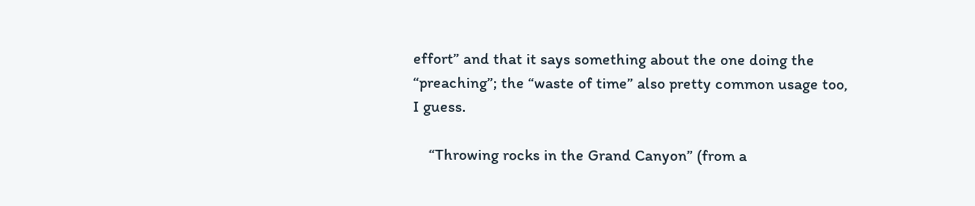effort” and that it says something about the one doing the “preaching”; the “waste of time” also pretty common usage too, I guess.

    “Throwing rocks in the Grand Canyon” (from a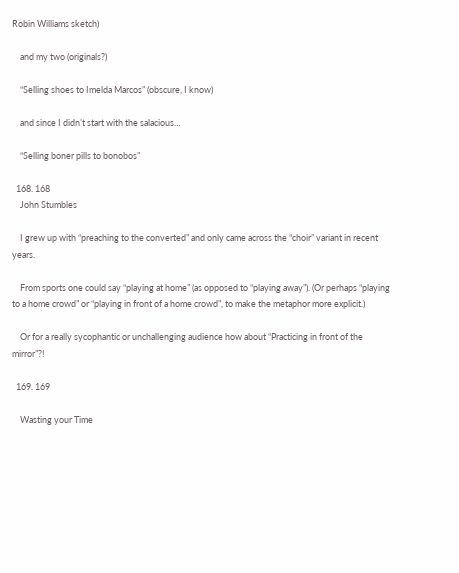Robin Williams sketch)

    and my two (originals?)

    “Selling shoes to Imelda Marcos” (obscure, I know)

    and since I didn’t start with the salacious…

    “Selling boner pills to bonobos”

  168. 168
    John Stumbles

    I grew up with “preaching to the converted” and only came across the “choir” variant in recent years.

    From sports one could say “playing at home” (as opposed to “playing away”). (Or perhaps “playing to a home crowd” or “playing in front of a home crowd”, to make the metaphor more explicit.)

    Or for a really sycophantic or unchallenging audience how about “Practicing in front of the mirror”?!

  169. 169

    Wasting your Time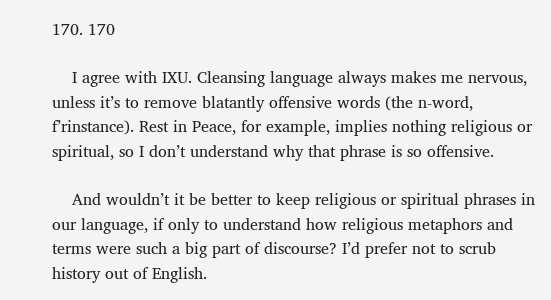170. 170

    I agree with IXU. Cleansing language always makes me nervous, unless it’s to remove blatantly offensive words (the n-word, f’rinstance). Rest in Peace, for example, implies nothing religious or spiritual, so I don’t understand why that phrase is so offensive.

    And wouldn’t it be better to keep religious or spiritual phrases in our language, if only to understand how religious metaphors and terms were such a big part of discourse? I’d prefer not to scrub history out of English.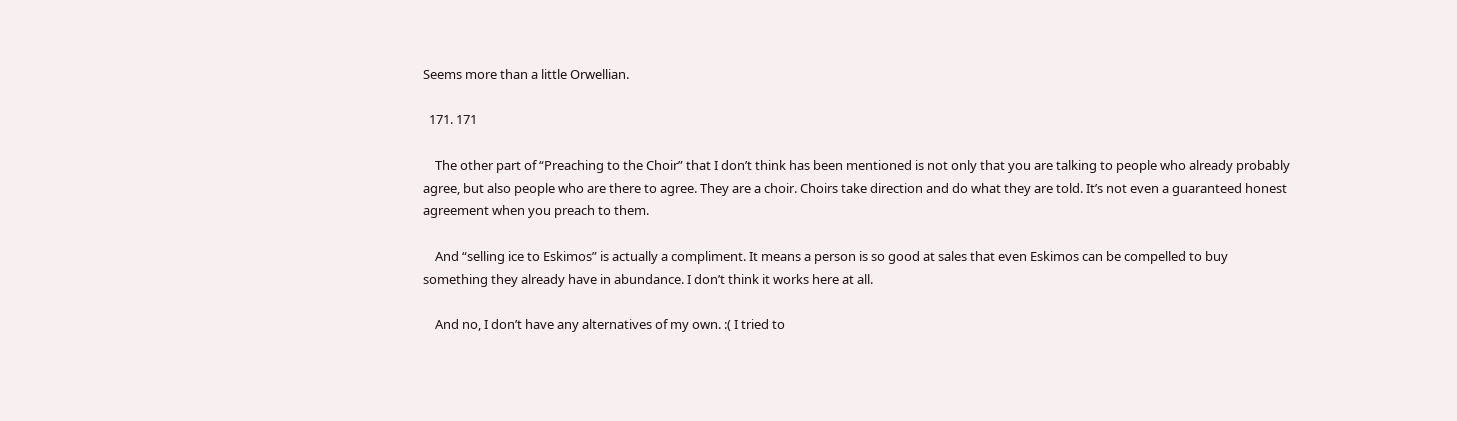Seems more than a little Orwellian.

  171. 171

    The other part of “Preaching to the Choir” that I don’t think has been mentioned is not only that you are talking to people who already probably agree, but also people who are there to agree. They are a choir. Choirs take direction and do what they are told. It’s not even a guaranteed honest agreement when you preach to them.

    And “selling ice to Eskimos” is actually a compliment. It means a person is so good at sales that even Eskimos can be compelled to buy something they already have in abundance. I don’t think it works here at all.

    And no, I don’t have any alternatives of my own. :( I tried to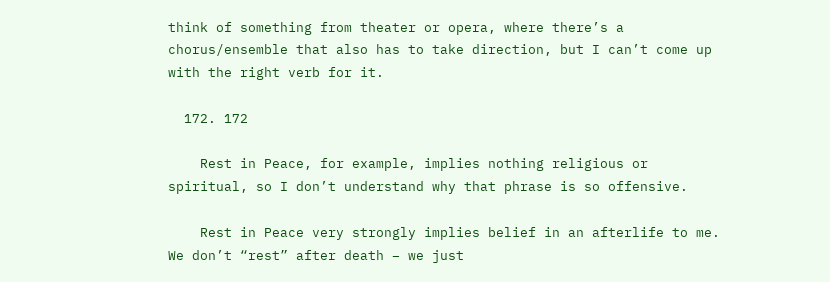think of something from theater or opera, where there’s a chorus/ensemble that also has to take direction, but I can’t come up with the right verb for it.

  172. 172

    Rest in Peace, for example, implies nothing religious or spiritual, so I don’t understand why that phrase is so offensive.

    Rest in Peace very strongly implies belief in an afterlife to me. We don’t “rest” after death – we just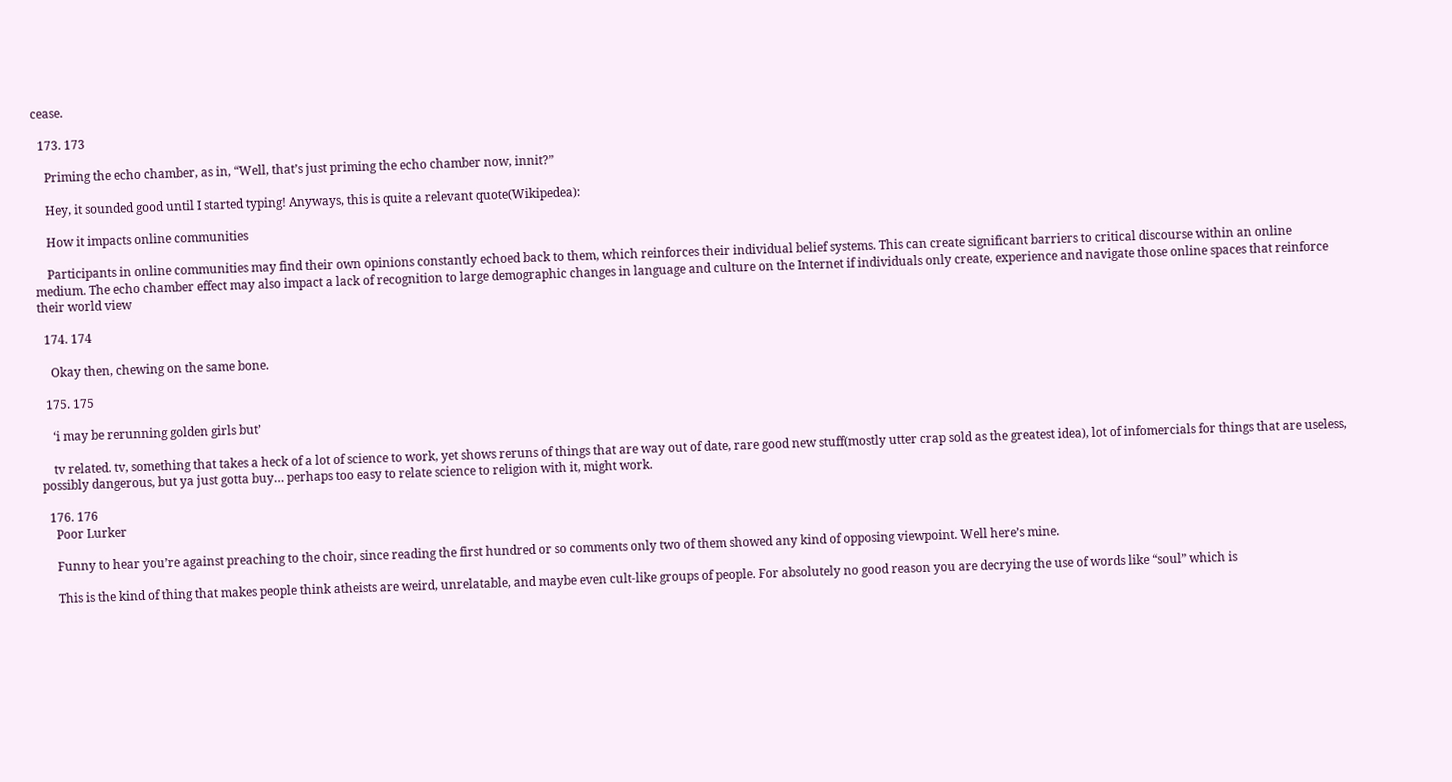cease.

  173. 173

    Priming the echo chamber, as in, “Well, that’s just priming the echo chamber now, innit?”

    Hey, it sounded good until I started typing! Anyways, this is quite a relevant quote(Wikipedea):

    How it impacts online communities

    Participants in online communities may find their own opinions constantly echoed back to them, which reinforces their individual belief systems. This can create significant barriers to critical discourse within an online medium. The echo chamber effect may also impact a lack of recognition to large demographic changes in language and culture on the Internet if individuals only create, experience and navigate those online spaces that reinforce their world view

  174. 174

    Okay then, chewing on the same bone.

  175. 175

    ‘i may be rerunning golden girls but’

    tv related. tv, something that takes a heck of a lot of science to work, yet shows reruns of things that are way out of date, rare good new stuff(mostly utter crap sold as the greatest idea), lot of infomercials for things that are useless, possibly dangerous, but ya just gotta buy… perhaps too easy to relate science to religion with it, might work.

  176. 176
    Poor Lurker

    Funny to hear you’re against preaching to the choir, since reading the first hundred or so comments only two of them showed any kind of opposing viewpoint. Well here’s mine.

    This is the kind of thing that makes people think atheists are weird, unrelatable, and maybe even cult-like groups of people. For absolutely no good reason you are decrying the use of words like “soul” which is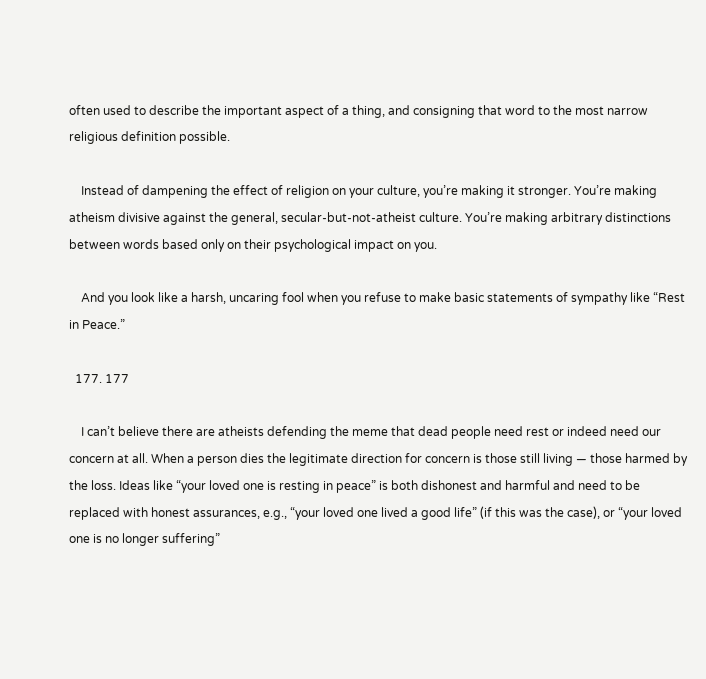often used to describe the important aspect of a thing, and consigning that word to the most narrow religious definition possible.

    Instead of dampening the effect of religion on your culture, you’re making it stronger. You’re making atheism divisive against the general, secular-but-not-atheist culture. You’re making arbitrary distinctions between words based only on their psychological impact on you.

    And you look like a harsh, uncaring fool when you refuse to make basic statements of sympathy like “Rest in Peace.”

  177. 177

    I can’t believe there are atheists defending the meme that dead people need rest or indeed need our concern at all. When a person dies the legitimate direction for concern is those still living — those harmed by the loss. Ideas like “your loved one is resting in peace” is both dishonest and harmful and need to be replaced with honest assurances, e.g., “your loved one lived a good life” (if this was the case), or “your loved one is no longer suffering”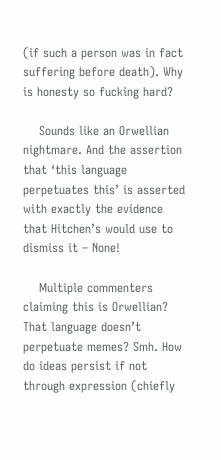(if such a person was in fact suffering before death). Why is honesty so fucking hard?

    Sounds like an Orwellian nightmare. And the assertion that ‘this language perpetuates this’ is asserted with exactly the evidence that Hitchen’s would use to dismiss it – None!

    Multiple commenters claiming this is Orwellian? That language doesn’t perpetuate memes? Smh. How do ideas persist if not through expression (chiefly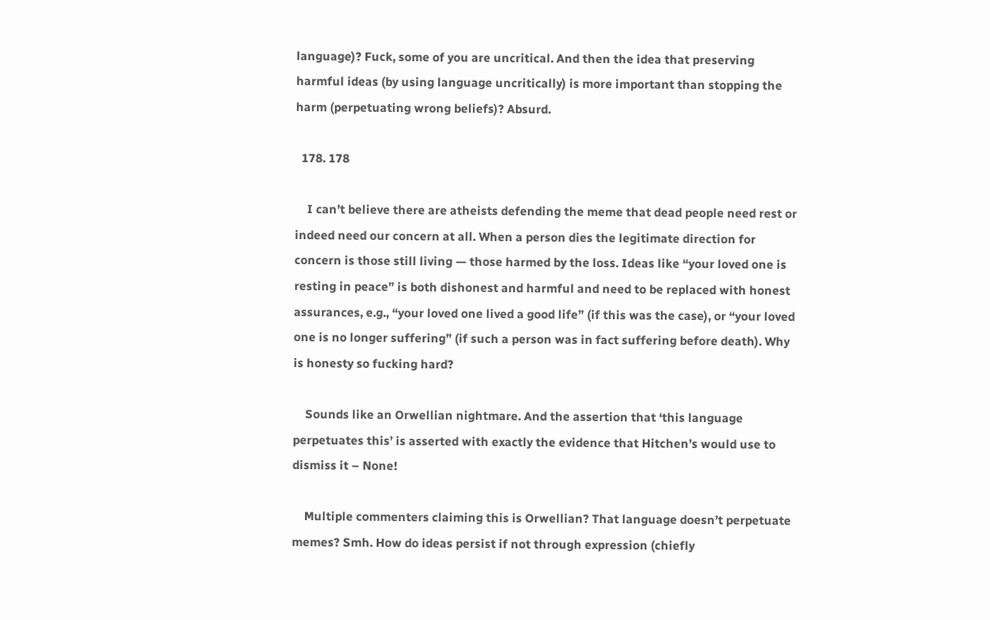language)? Fuck, some of you are uncritical. And then the idea that preserving harmful ideas (by using language uncritically) is more important than stopping the harm (perpetuating wrong beliefs)? Absurd.

  178. 178

    I can’t believe there are atheists defending the meme that dead people need rest or indeed need our concern at all. When a person dies the legitimate direction for concern is those still living — those harmed by the loss. Ideas like “your loved one is resting in peace” is both dishonest and harmful and need to be replaced with honest assurances, e.g., “your loved one lived a good life” (if this was the case), or “your loved one is no longer suffering” (if such a person was in fact suffering before death). Why is honesty so fucking hard?

    Sounds like an Orwellian nightmare. And the assertion that ‘this language perpetuates this’ is asserted with exactly the evidence that Hitchen’s would use to dismiss it – None!

    Multiple commenters claiming this is Orwellian? That language doesn’t perpetuate memes? Smh. How do ideas persist if not through expression (chiefly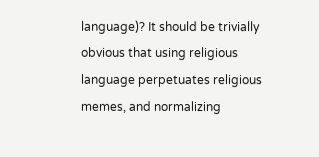language)? It should be trivially obvious that using religious language perpetuates religious memes, and normalizing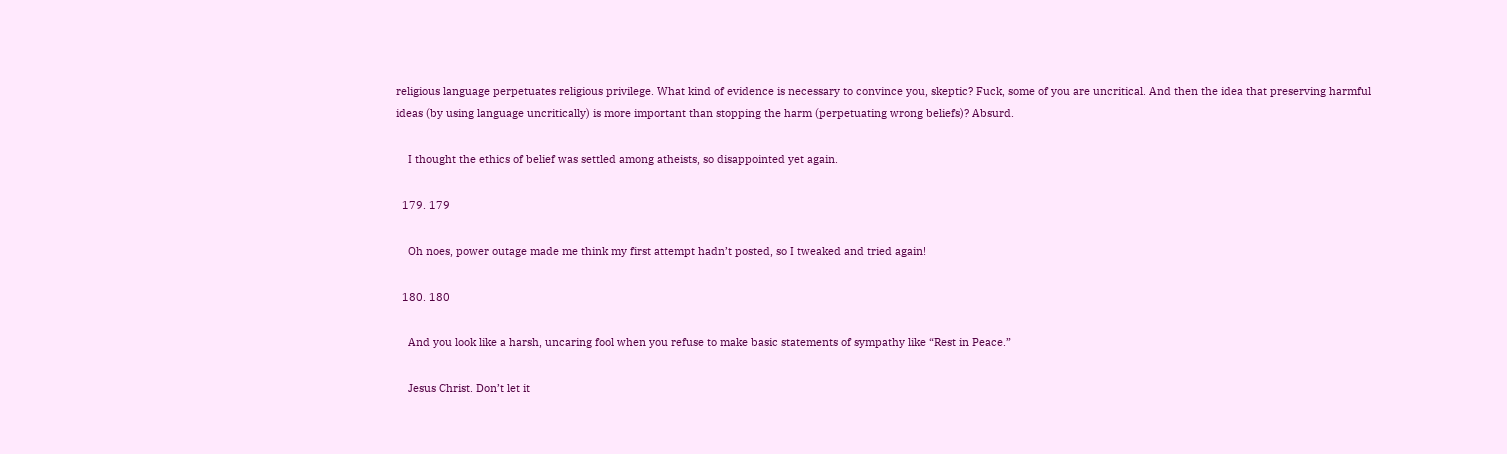religious language perpetuates religious privilege. What kind of evidence is necessary to convince you, skeptic? Fuck, some of you are uncritical. And then the idea that preserving harmful ideas (by using language uncritically) is more important than stopping the harm (perpetuating wrong beliefs)? Absurd.

    I thought the ethics of belief was settled among atheists, so disappointed yet again.

  179. 179

    Oh noes, power outage made me think my first attempt hadn’t posted, so I tweaked and tried again!

  180. 180

    And you look like a harsh, uncaring fool when you refuse to make basic statements of sympathy like “Rest in Peace.”

    Jesus Christ. Don’t let it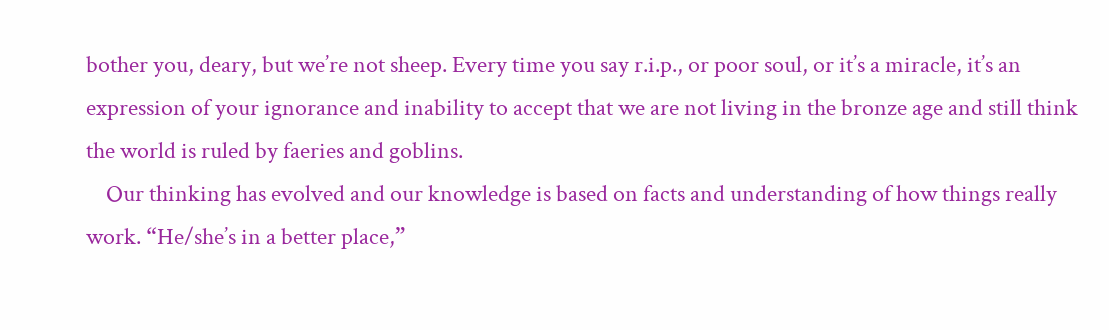bother you, deary, but we’re not sheep. Every time you say r.i.p., or poor soul, or it’s a miracle, it’s an expression of your ignorance and inability to accept that we are not living in the bronze age and still think the world is ruled by faeries and goblins.
    Our thinking has evolved and our knowledge is based on facts and understanding of how things really work. “He/she’s in a better place,”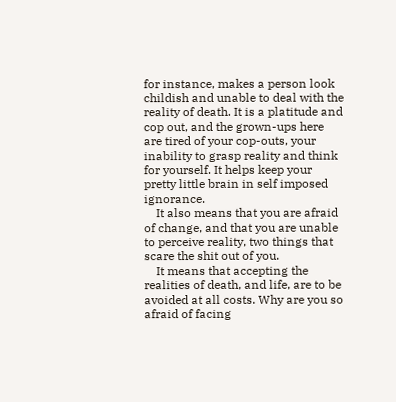for instance, makes a person look childish and unable to deal with the reality of death. It is a platitude and cop out, and the grown-ups here are tired of your cop-outs, your inability to grasp reality and think for yourself. It helps keep your pretty little brain in self imposed ignorance.
    It also means that you are afraid of change, and that you are unable to perceive reality, two things that scare the shit out of you.
    It means that accepting the realities of death, and life, are to be avoided at all costs. Why are you so afraid of facing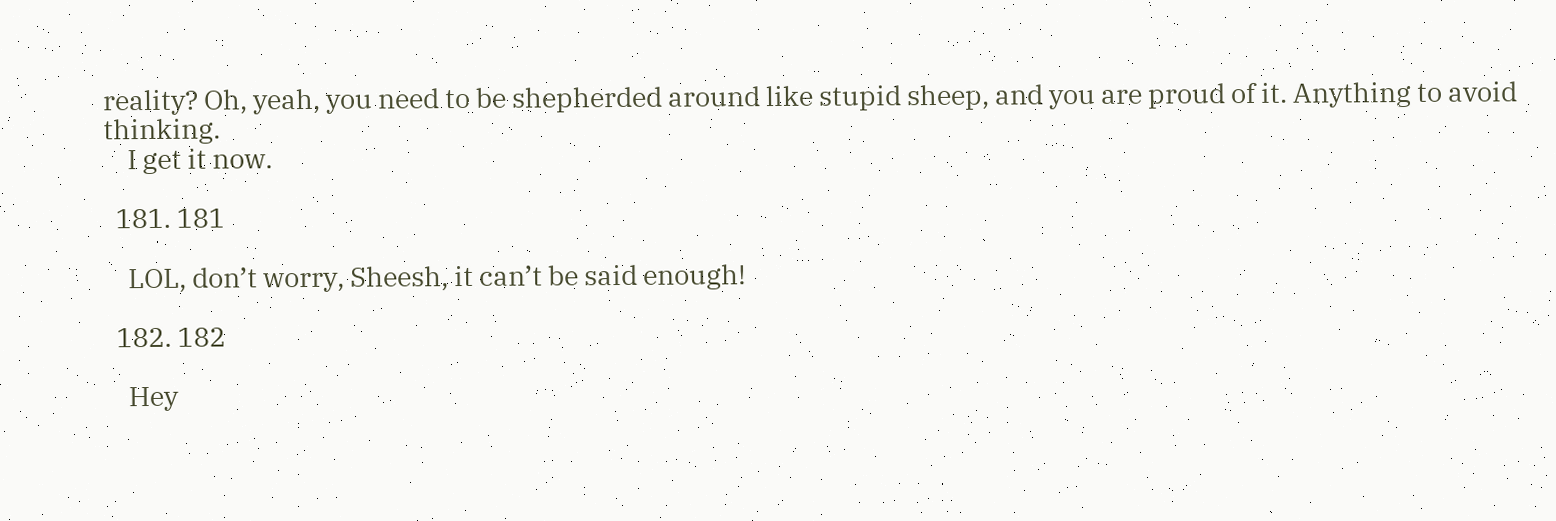reality? Oh, yeah, you need to be shepherded around like stupid sheep, and you are proud of it. Anything to avoid thinking.
    I get it now.

  181. 181

    LOL, don’t worry, Sheesh, it can’t be said enough!

  182. 182

    Hey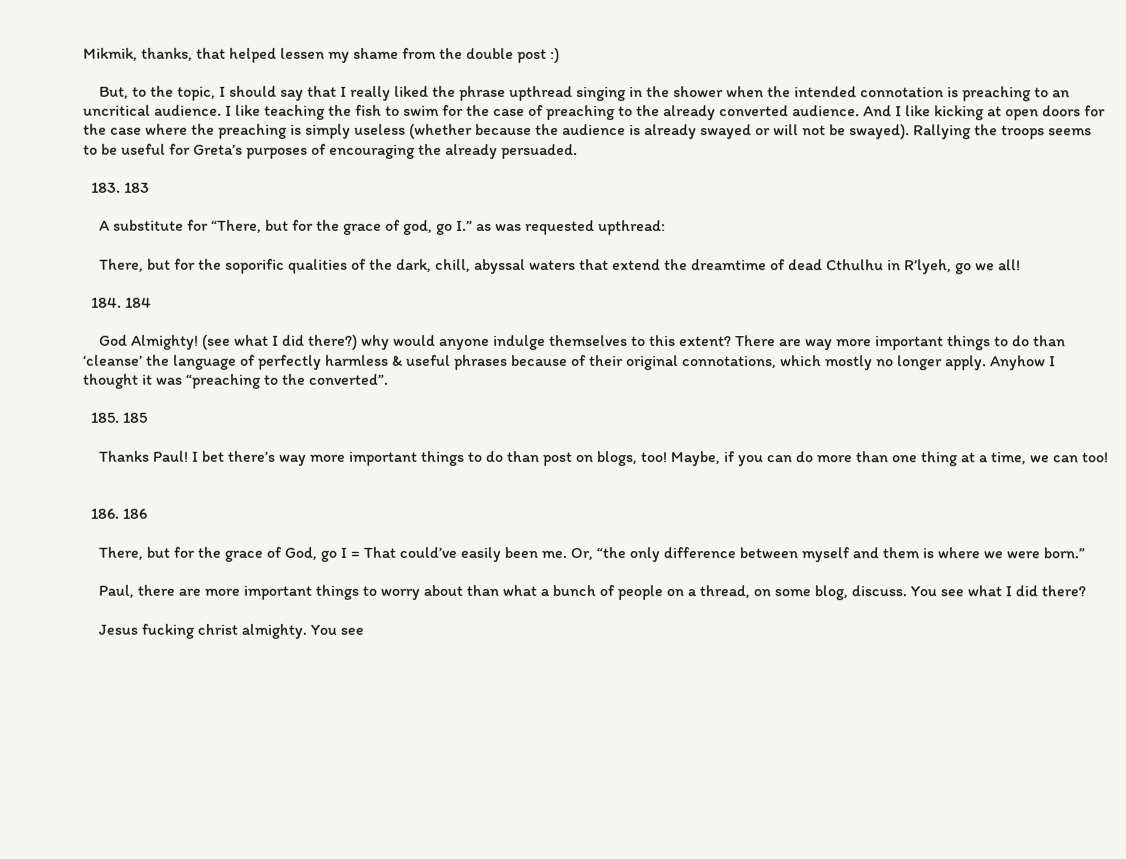Mikmik, thanks, that helped lessen my shame from the double post :)

    But, to the topic, I should say that I really liked the phrase upthread singing in the shower when the intended connotation is preaching to an uncritical audience. I like teaching the fish to swim for the case of preaching to the already converted audience. And I like kicking at open doors for the case where the preaching is simply useless (whether because the audience is already swayed or will not be swayed). Rallying the troops seems to be useful for Greta’s purposes of encouraging the already persuaded.

  183. 183

    A substitute for “There, but for the grace of god, go I.” as was requested upthread:

    There, but for the soporific qualities of the dark, chill, abyssal waters that extend the dreamtime of dead Cthulhu in R’lyeh, go we all!

  184. 184

    God Almighty! (see what I did there?) why would anyone indulge themselves to this extent? There are way more important things to do than ‘cleanse’ the language of perfectly harmless & useful phrases because of their original connotations, which mostly no longer apply. Anyhow I thought it was “preaching to the converted”.

  185. 185

    Thanks Paul! I bet there’s way more important things to do than post on blogs, too! Maybe, if you can do more than one thing at a time, we can too!


  186. 186

    There, but for the grace of God, go I = That could’ve easily been me. Or, “the only difference between myself and them is where we were born.”

    Paul, there are more important things to worry about than what a bunch of people on a thread, on some blog, discuss. You see what I did there?

    Jesus fucking christ almighty. You see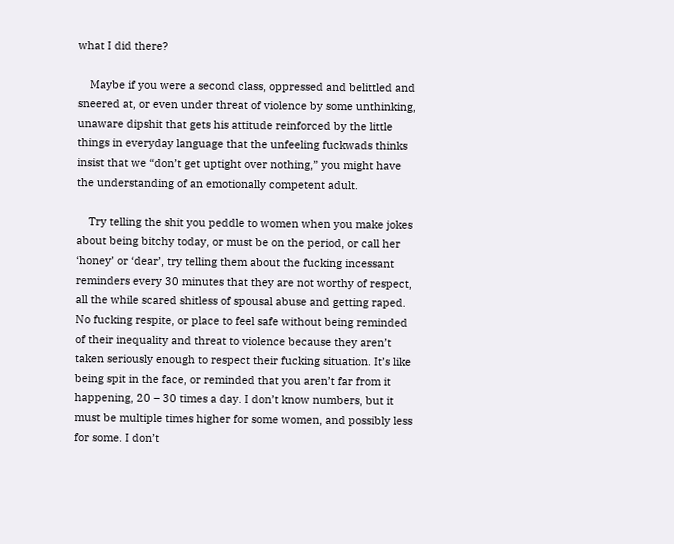what I did there?

    Maybe if you were a second class, oppressed and belittled and sneered at, or even under threat of violence by some unthinking, unaware dipshit that gets his attitude reinforced by the little things in everyday language that the unfeeling fuckwads thinks insist that we “don’t get uptight over nothing,” you might have the understanding of an emotionally competent adult.

    Try telling the shit you peddle to women when you make jokes about being bitchy today, or must be on the period, or call her ‘honey’ or ‘dear’, try telling them about the fucking incessant reminders every 30 minutes that they are not worthy of respect, all the while scared shitless of spousal abuse and getting raped. No fucking respite, or place to feel safe without being reminded of their inequality and threat to violence because they aren’t taken seriously enough to respect their fucking situation. It’s like being spit in the face, or reminded that you aren’t far from it happening, 20 – 30 times a day. I don’t know numbers, but it must be multiple times higher for some women, and possibly less for some. I don’t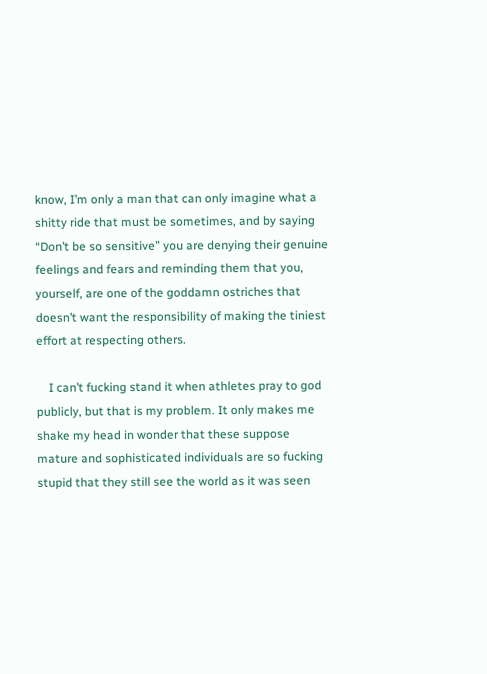know, I’m only a man that can only imagine what a shitty ride that must be sometimes, and by saying “Don’t be so sensitive” you are denying their genuine feelings and fears and reminding them that you, yourself, are one of the goddamn ostriches that doesn’t want the responsibility of making the tiniest effort at respecting others.

    I can’t fucking stand it when athletes pray to god publicly, but that is my problem. It only makes me shake my head in wonder that these suppose mature and sophisticated individuals are so fucking stupid that they still see the world as it was seen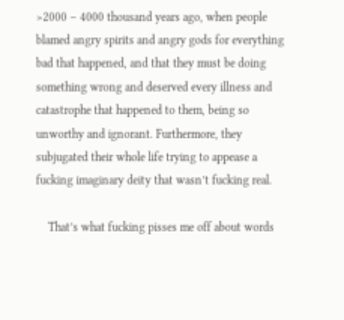>2000 – 4000 thousand years ago, when people blamed angry spirits and angry gods for everything bad that happened, and that they must be doing something wrong and deserved every illness and catastrophe that happened to them, being so unworthy and ignorant. Furthermore, they subjugated their whole life trying to appease a fucking imaginary deity that wasn’t fucking real.

    That’s what fucking pisses me off about words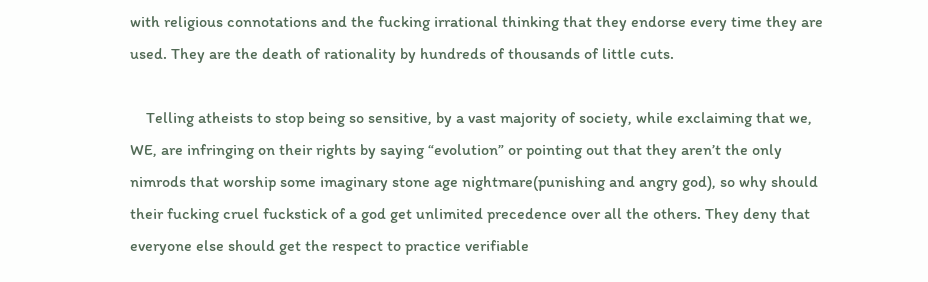with religious connotations and the fucking irrational thinking that they endorse every time they are used. They are the death of rationality by hundreds of thousands of little cuts.

    Telling atheists to stop being so sensitive, by a vast majority of society, while exclaiming that we, WE, are infringing on their rights by saying “evolution” or pointing out that they aren’t the only nimrods that worship some imaginary stone age nightmare(punishing and angry god), so why should their fucking cruel fuckstick of a god get unlimited precedence over all the others. They deny that everyone else should get the respect to practice verifiable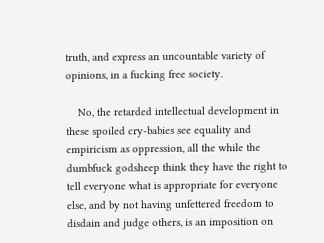truth, and express an uncountable variety of opinions, in a fucking free society.

    No, the retarded intellectual development in these spoiled cry-babies see equality and empiricism as oppression, all the while the dumbfuck godsheep think they have the right to tell everyone what is appropriate for everyone else, and by not having unfettered freedom to disdain and judge others, is an imposition on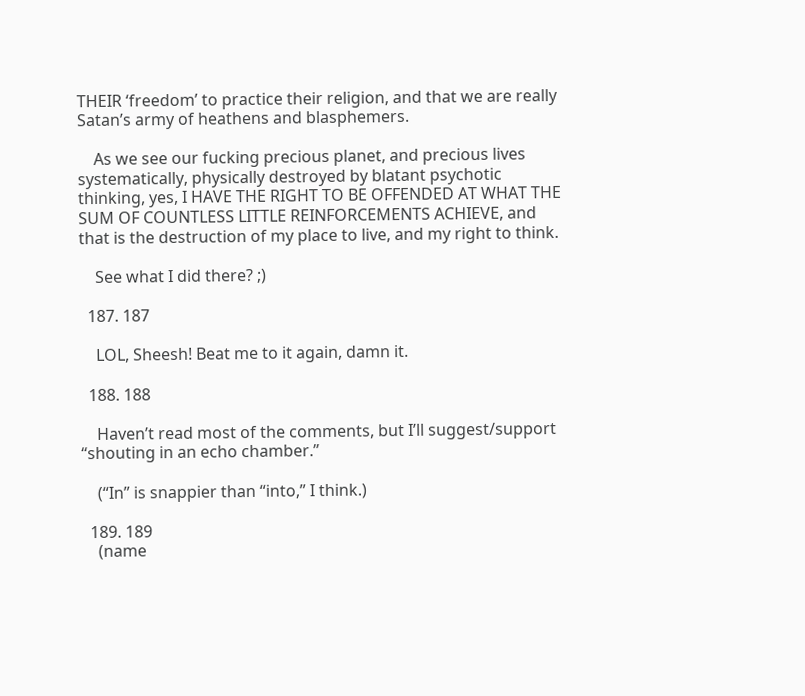THEIR ‘freedom’ to practice their religion, and that we are really Satan’s army of heathens and blasphemers.

    As we see our fucking precious planet, and precious lives systematically, physically destroyed by blatant psychotic thinking, yes, I HAVE THE RIGHT TO BE OFFENDED AT WHAT THE SUM OF COUNTLESS LITTLE REINFORCEMENTS ACHIEVE, and that is the destruction of my place to live, and my right to think.

    See what I did there? ;)

  187. 187

    LOL, Sheesh! Beat me to it again, damn it.

  188. 188

    Haven’t read most of the comments, but I’ll suggest/support “shouting in an echo chamber.”

    (“In” is snappier than “into,” I think.)

  189. 189
    (name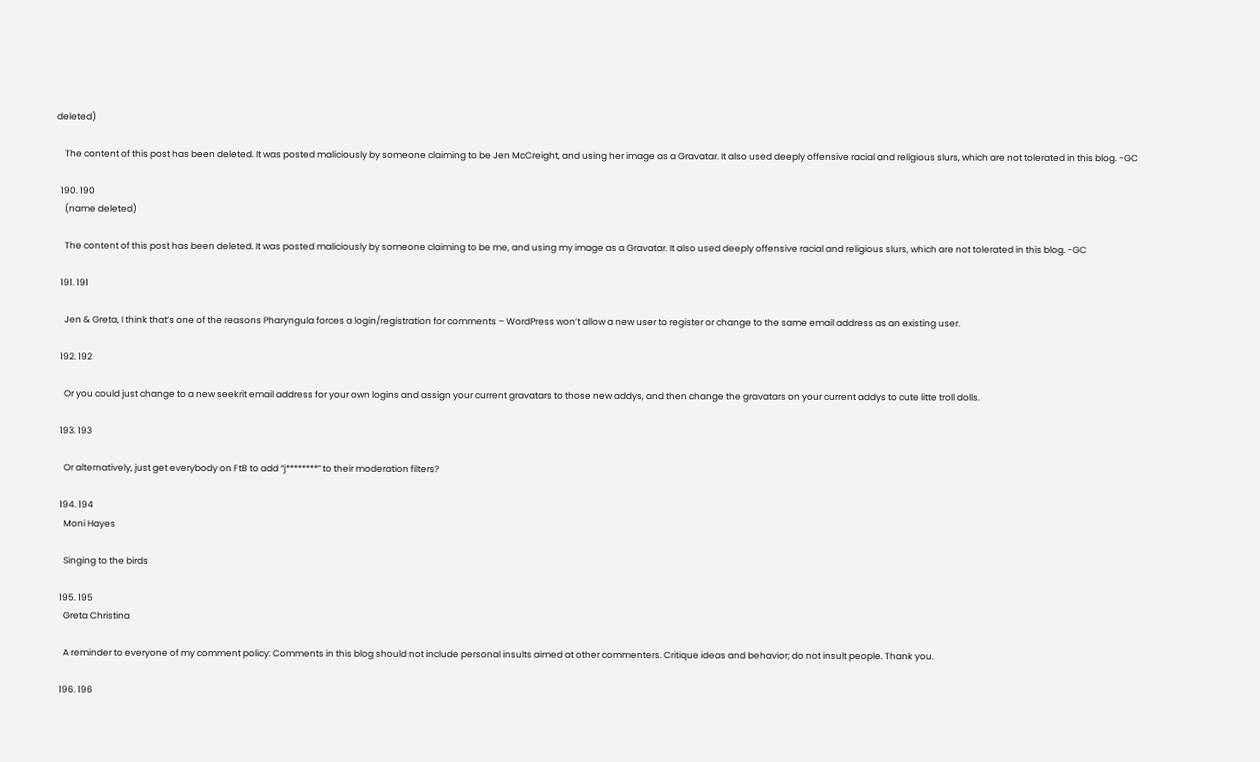deleted)

    The content of this post has been deleted. It was posted maliciously by someone claiming to be Jen McCreight, and using her image as a Gravatar. It also used deeply offensive racial and religious slurs, which are not tolerated in this blog. -GC

  190. 190
    (name deleted)

    The content of this post has been deleted. It was posted maliciously by someone claiming to be me, and using my image as a Gravatar. It also used deeply offensive racial and religious slurs, which are not tolerated in this blog. -GC

  191. 191

    Jen & Greta, I think that’s one of the reasons Pharyngula forces a login/registration for comments – WordPress won’t allow a new user to register or change to the same email address as an existing user.

  192. 192

    Or you could just change to a new seekrit email address for your own logins and assign your current gravatars to those new addys, and then change the gravatars on your current addys to cute litte troll dolls.

  193. 193

    Or alternatively, just get everybody on FtB to add “j********” to their moderation filters?

  194. 194
    Moni Hayes

    Singing to the birds

  195. 195
    Greta Christina

    A reminder to everyone of my comment policy: Comments in this blog should not include personal insults aimed at other commenters. Critique ideas and behavior; do not insult people. Thank you.

  196. 196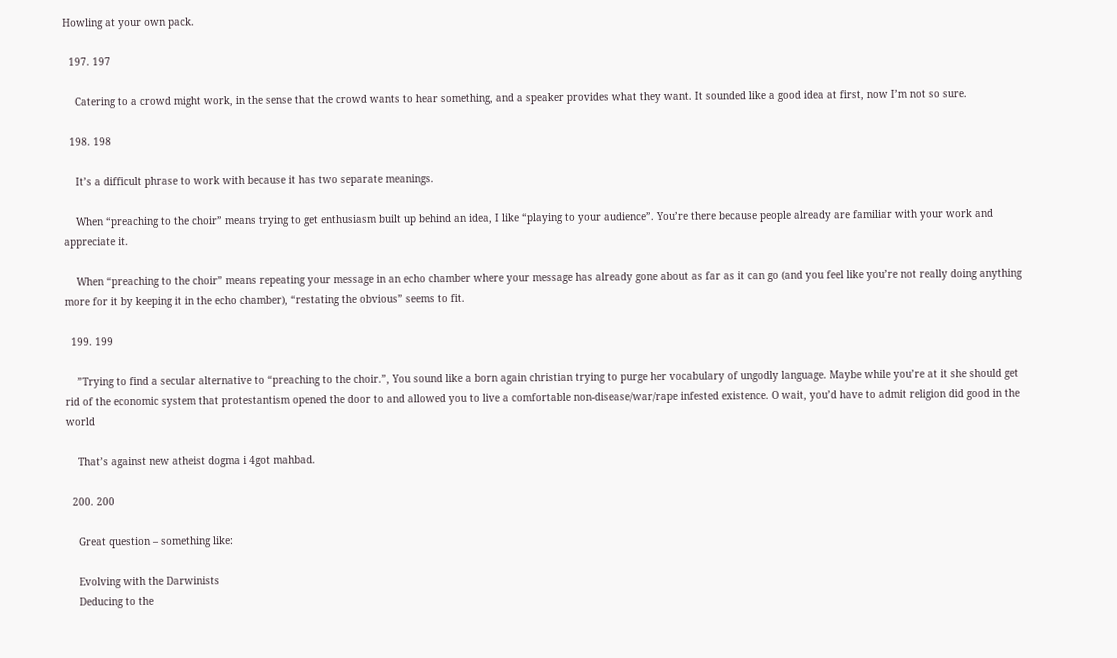Howling at your own pack.

  197. 197

    Catering to a crowd might work, in the sense that the crowd wants to hear something, and a speaker provides what they want. It sounded like a good idea at first, now I’m not so sure.

  198. 198

    It’s a difficult phrase to work with because it has two separate meanings.

    When “preaching to the choir” means trying to get enthusiasm built up behind an idea, I like “playing to your audience”. You’re there because people already are familiar with your work and appreciate it.

    When “preaching to the choir” means repeating your message in an echo chamber where your message has already gone about as far as it can go (and you feel like you’re not really doing anything more for it by keeping it in the echo chamber), “restating the obvious” seems to fit.

  199. 199

    ”Trying to find a secular alternative to “preaching to the choir.”, You sound like a born again christian trying to purge her vocabulary of ungodly language. Maybe while you’re at it she should get rid of the economic system that protestantism opened the door to and allowed you to live a comfortable non-disease/war/rape infested existence. O wait, you’d have to admit religion did good in the world

    That’s against new atheist dogma i 4got mahbad.

  200. 200

    Great question – something like:

    Evolving with the Darwinists
    Deducing to the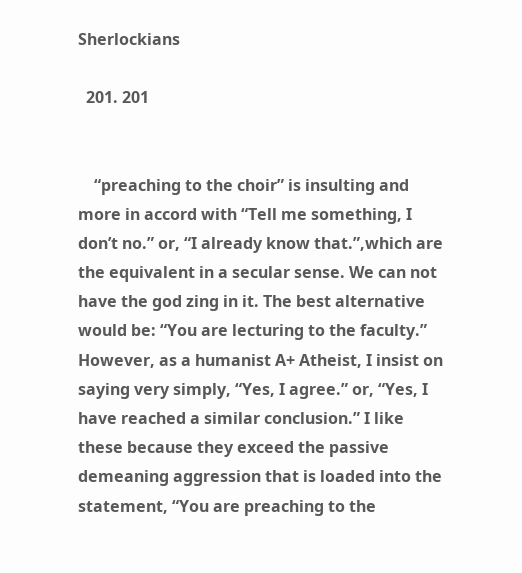Sherlockians

  201. 201


    “preaching to the choir” is insulting and more in accord with “Tell me something, I don’t no.” or, “I already know that.”,which are the equivalent in a secular sense. We can not have the god zing in it. The best alternative would be: “You are lecturing to the faculty.” However, as a humanist A+ Atheist, I insist on saying very simply, “Yes, I agree.” or, “Yes, I have reached a similar conclusion.” I like these because they exceed the passive demeaning aggression that is loaded into the statement, “You are preaching to the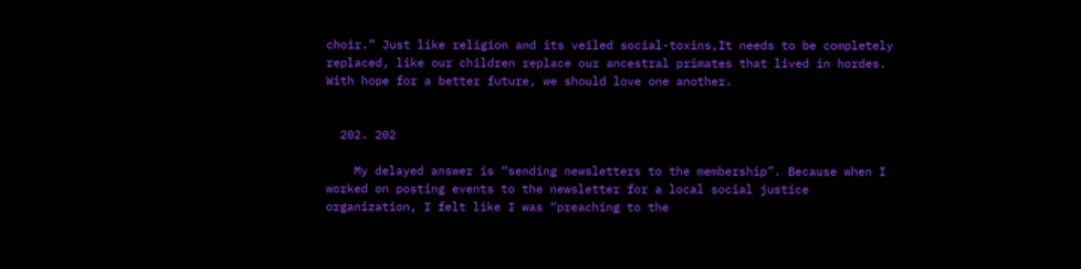choir.” Just like religion and its veiled social-toxins,It needs to be completely replaced, like our children replace our ancestral primates that lived in hordes. With hope for a better future, we should love one another.


  202. 202

    My delayed answer is “sending newsletters to the membership”. Because when I worked on posting events to the newsletter for a local social justice organization, I felt like I was “preaching to the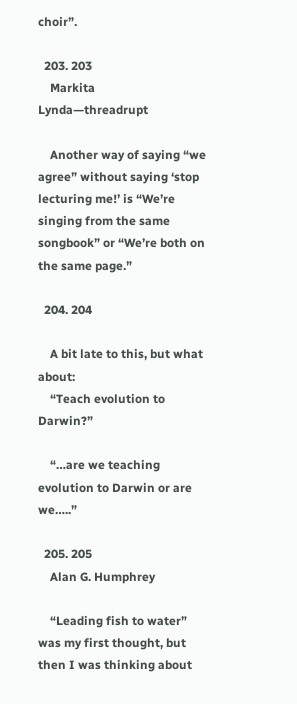choir”.

  203. 203
    Markita Lynda—threadrupt

    Another way of saying “we agree” without saying ‘stop lecturing me!’ is “We’re singing from the same songbook” or “We’re both on the same page.”

  204. 204

    A bit late to this, but what about:
    “Teach evolution to Darwin?”

    “…are we teaching evolution to Darwin or are we…..”

  205. 205
    Alan G. Humphrey

    “Leading fish to water” was my first thought, but then I was thinking about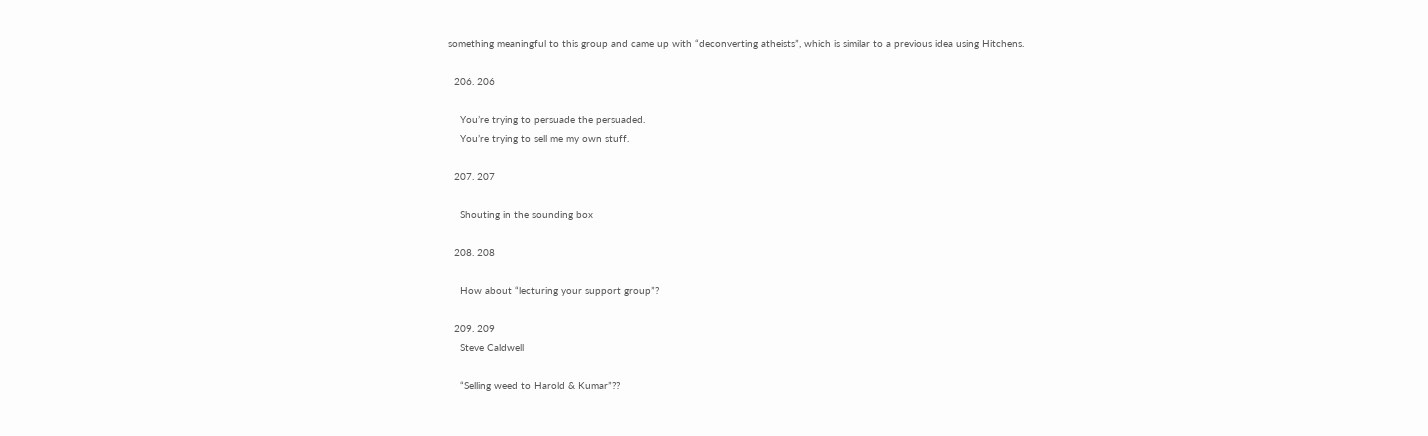something meaningful to this group and came up with “deconverting atheists”, which is similar to a previous idea using Hitchens.

  206. 206

    You’re trying to persuade the persuaded.
    You’re trying to sell me my own stuff.

  207. 207

    Shouting in the sounding box

  208. 208

    How about “lecturing your support group”?

  209. 209
    Steve Caldwell

    “Selling weed to Harold & Kumar”??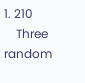1. 210
    Three random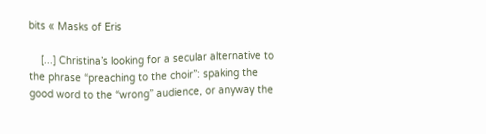bits « Masks of Eris

    [...] Christina’s looking for a secular alternative to the phrase “preaching to the choir”: spaking the good word to the “wrong” audience, or anyway the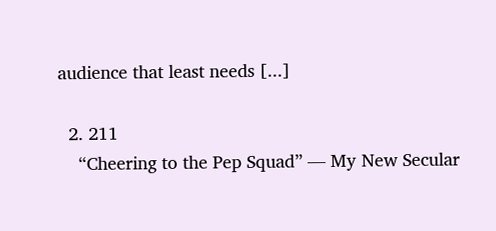audience that least needs [...]

  2. 211
    “Cheering to the Pep Squad” — My New Secular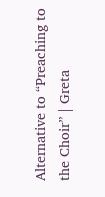Alternative to “Preaching to the Choir” | Greta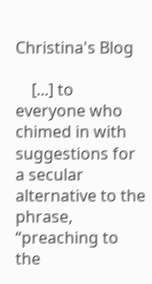Christina's Blog

    [...] to everyone who chimed in with suggestions for a secular alternative to the phrase, “preaching to the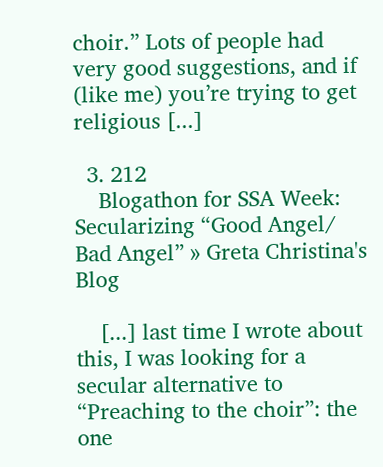choir.” Lots of people had very good suggestions, and if (like me) you’re trying to get religious [...]

  3. 212
    Blogathon for SSA Week: Secularizing “Good Angel/ Bad Angel” » Greta Christina's Blog

    [...] last time I wrote about this, I was looking for a secular alternative to “Preaching to the choir”: the one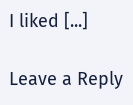I liked [...]

Leave a Reply